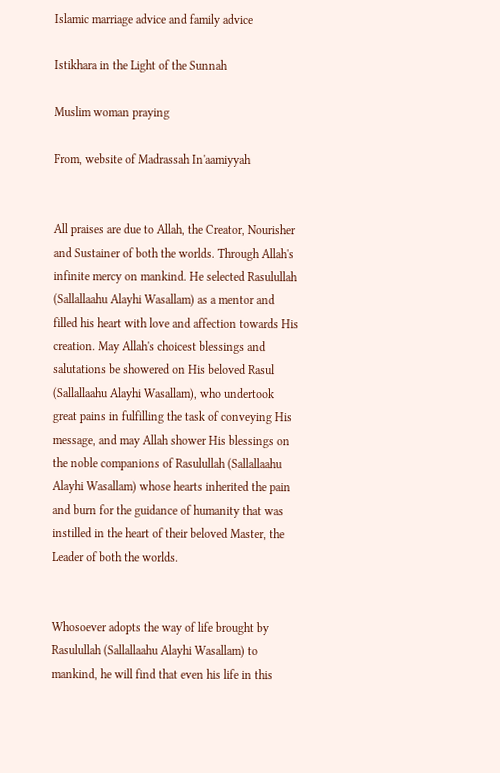Islamic marriage advice and family advice

Istikhara in the Light of the Sunnah

Muslim woman praying

From, website of Madrassah In'aamiyyah


All praises are due to Allah, the Creator, Nourisher and Sustainer of both the worlds. Through Allah's infinite mercy on mankind. He selected Rasulullah (Sallallaahu Alayhi Wasallam) as a mentor and filled his heart with love and affection towards His creation. May Allah's choicest blessings and salutations be showered on His beloved Rasul (Sallallaahu Alayhi Wasallam), who undertook great pains in fulfilling the task of conveying His message, and may Allah shower His blessings on the noble companions of Rasulullah (Sallallaahu Alayhi Wasallam) whose hearts inherited the pain and burn for the guidance of humanity that was instilled in the heart of their beloved Master, the Leader of both the worlds.


Whosoever adopts the way of life brought by Rasulullah (Sallallaahu Alayhi Wasallam) to mankind, he will find that even his life in this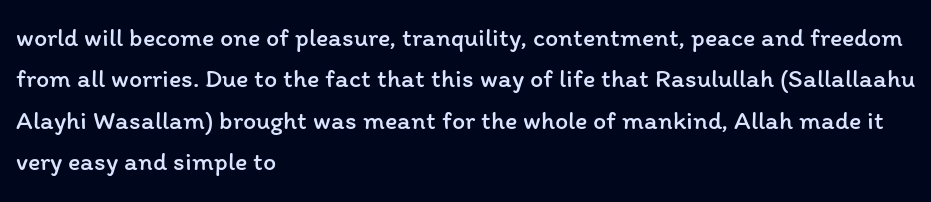world will become one of pleasure, tranquility, contentment, peace and freedom from all worries. Due to the fact that this way of life that Rasulullah (Sallallaahu Alayhi Wasallam) brought was meant for the whole of mankind, Allah made it very easy and simple to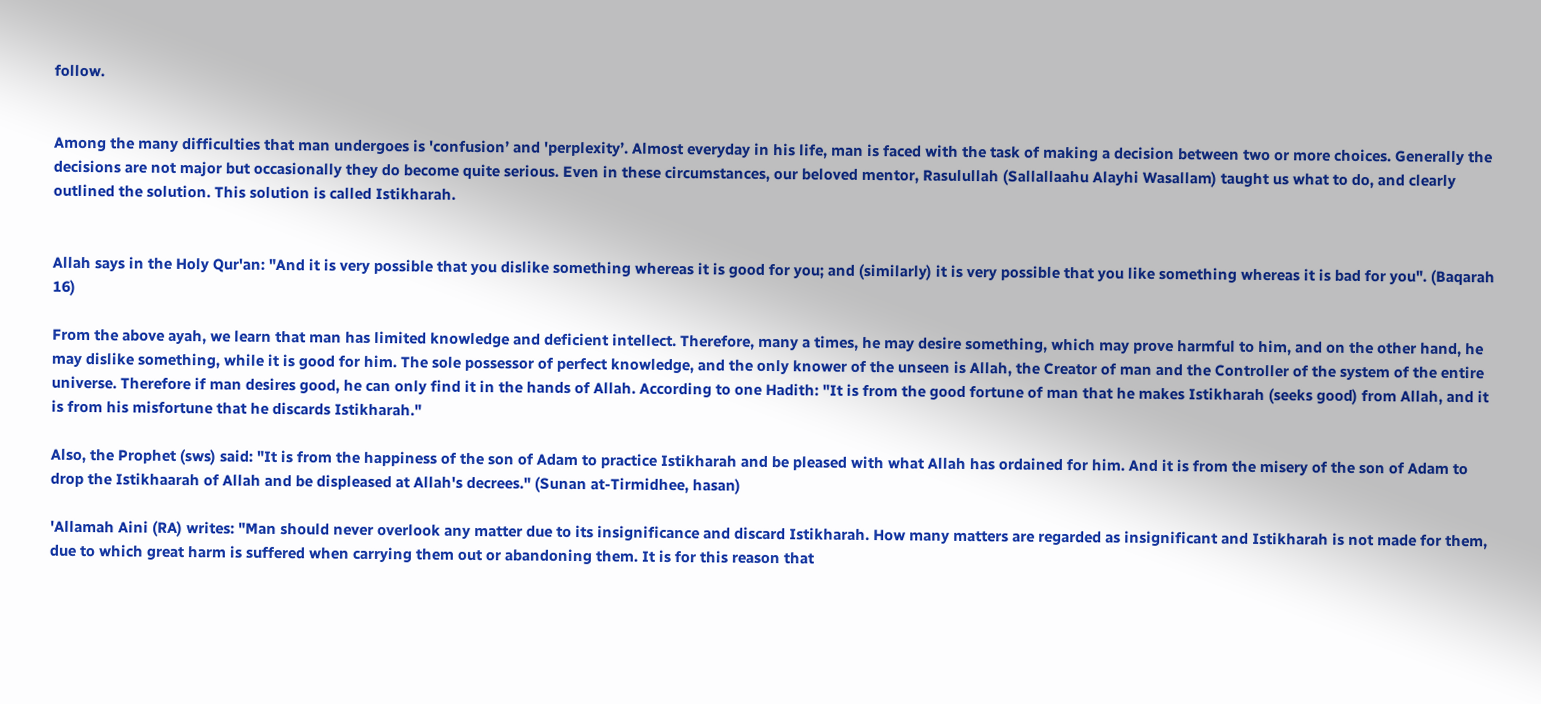follow.


Among the many difficulties that man undergoes is 'confusion’ and 'perplexity’. Almost everyday in his life, man is faced with the task of making a decision between two or more choices. Generally the decisions are not major but occasionally they do become quite serious. Even in these circumstances, our beloved mentor, Rasulullah (Sallallaahu Alayhi Wasallam) taught us what to do, and clearly outlined the solution. This solution is called Istikharah.


Allah says in the Holy Qur'an: "And it is very possible that you dislike something whereas it is good for you; and (similarly) it is very possible that you like something whereas it is bad for you". (Baqarah 16)

From the above ayah, we learn that man has limited knowledge and deficient intellect. Therefore, many a times, he may desire something, which may prove harmful to him, and on the other hand, he may dislike something, while it is good for him. The sole possessor of perfect knowledge, and the only knower of the unseen is Allah, the Creator of man and the Controller of the system of the entire universe. Therefore if man desires good, he can only find it in the hands of Allah. According to one Hadith: "It is from the good fortune of man that he makes Istikharah (seeks good) from Allah, and it is from his misfortune that he discards Istikharah."

Also, the Prophet (sws) said: "It is from the happiness of the son of Adam to practice Istikharah and be pleased with what Allah has ordained for him. And it is from the misery of the son of Adam to drop the Istikhaarah of Allah and be displeased at Allah's decrees." (Sunan at-Tirmidhee, hasan)

'Allamah Aini (RA) writes: "Man should never overlook any matter due to its insignificance and discard Istikharah. How many matters are regarded as insignificant and Istikharah is not made for them, due to which great harm is suffered when carrying them out or abandoning them. It is for this reason that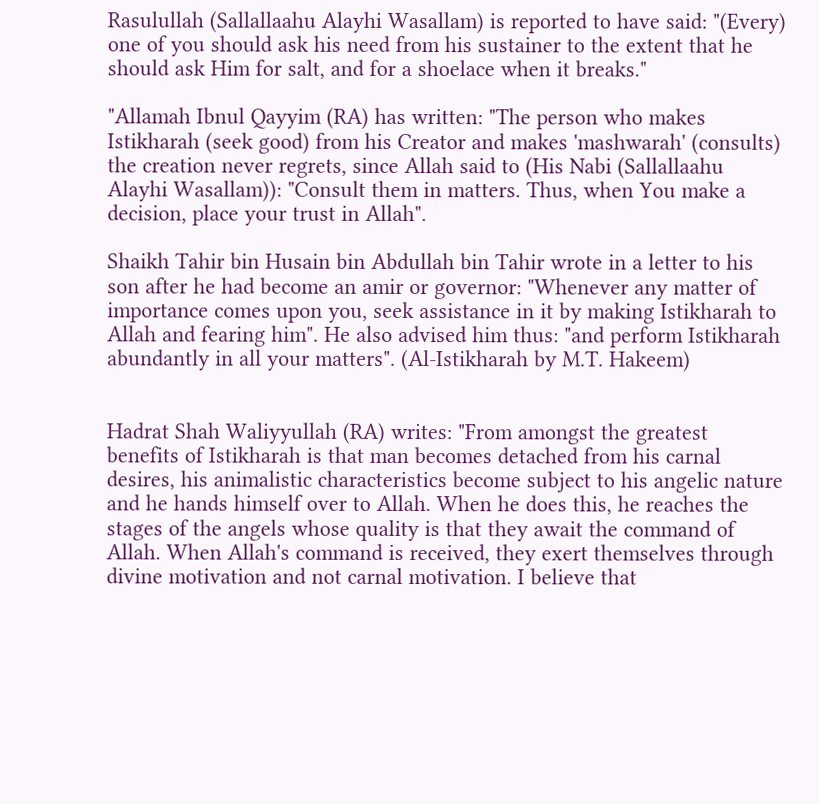Rasulullah (Sallallaahu Alayhi Wasallam) is reported to have said: "(Every) one of you should ask his need from his sustainer to the extent that he should ask Him for salt, and for a shoelace when it breaks."

"Allamah Ibnul Qayyim (RA) has written: "The person who makes Istikharah (seek good) from his Creator and makes 'mashwarah' (consults) the creation never regrets, since Allah said to (His Nabi (Sallallaahu Alayhi Wasallam)): "Consult them in matters. Thus, when You make a decision, place your trust in Allah".

Shaikh Tahir bin Husain bin Abdullah bin Tahir wrote in a letter to his son after he had become an amir or governor: "Whenever any matter of importance comes upon you, seek assistance in it by making Istikharah to Allah and fearing him". He also advised him thus: "and perform Istikharah abundantly in all your matters". (Al-Istikharah by M.T. Hakeem)


Hadrat Shah Waliyyullah (RA) writes: "From amongst the greatest benefits of Istikharah is that man becomes detached from his carnal desires, his animalistic characteristics become subject to his angelic nature and he hands himself over to Allah. When he does this, he reaches the stages of the angels whose quality is that they await the command of Allah. When Allah's command is received, they exert themselves through divine motivation and not carnal motivation. I believe that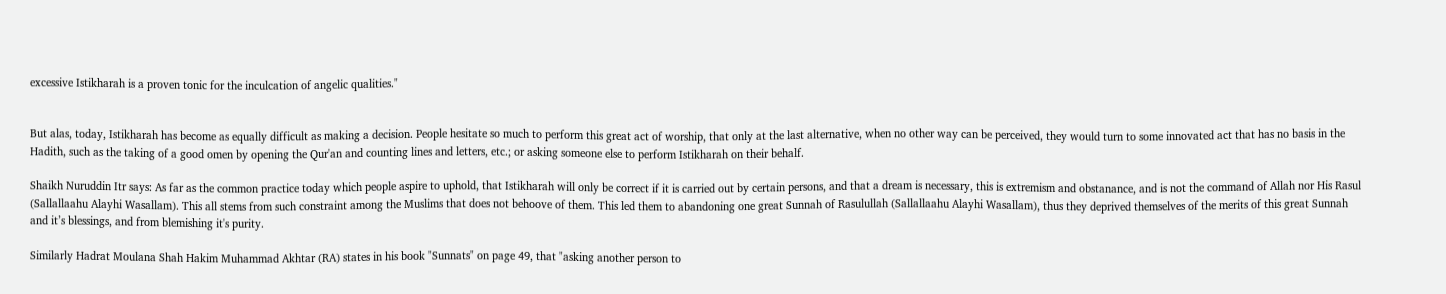excessive Istikharah is a proven tonic for the inculcation of angelic qualities."


But alas, today, Istikharah has become as equally difficult as making a decision. People hesitate so much to perform this great act of worship, that only at the last alternative, when no other way can be perceived, they would turn to some innovated act that has no basis in the Hadith, such as the taking of a good omen by opening the Qur'an and counting lines and letters, etc.; or asking someone else to perform Istikharah on their behalf.

Shaikh Nuruddin Itr says: As far as the common practice today which people aspire to uphold, that Istikharah will only be correct if it is carried out by certain persons, and that a dream is necessary, this is extremism and obstanance, and is not the command of Allah nor His Rasul (Sallallaahu Alayhi Wasallam). This all stems from such constraint among the Muslims that does not behoove of them. This led them to abandoning one great Sunnah of Rasulullah (Sallallaahu Alayhi Wasallam), thus they deprived themselves of the merits of this great Sunnah and it’s blessings, and from blemishing it's purity.

Similarly Hadrat Moulana Shah Hakim Muhammad Akhtar (RA) states in his book "Sunnats" on page 49, that "asking another person to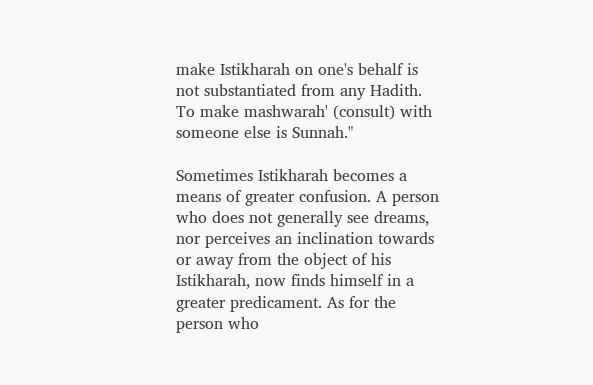make Istikharah on one's behalf is not substantiated from any Hadith. To make mashwarah' (consult) with someone else is Sunnah."

Sometimes Istikharah becomes a means of greater confusion. A person who does not generally see dreams, nor perceives an inclination towards or away from the object of his Istikharah, now finds himself in a greater predicament. As for the person who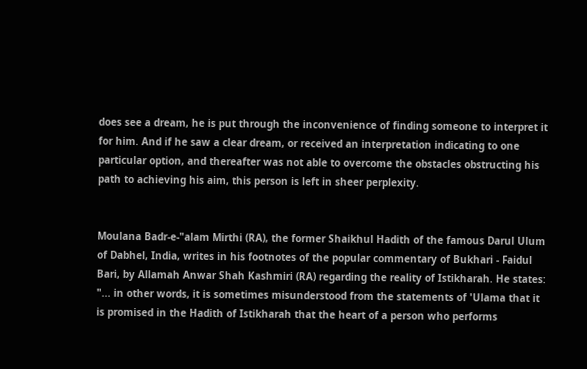does see a dream, he is put through the inconvenience of finding someone to interpret it for him. And if he saw a clear dream, or received an interpretation indicating to one particular option, and thereafter was not able to overcome the obstacles obstructing his path to achieving his aim, this person is left in sheer perplexity.


Moulana Badr-e-"alam Mirthi (RA), the former Shaikhul Hadith of the famous Darul Ulum of Dabhel, India, writes in his footnotes of the popular commentary of Bukhari - Faidul Bari, by Allamah Anwar Shah Kashmiri (RA) regarding the reality of Istikharah. He states: "... in other words, it is sometimes misunderstood from the statements of 'Ulama that it is promised in the Hadith of Istikharah that the heart of a person who performs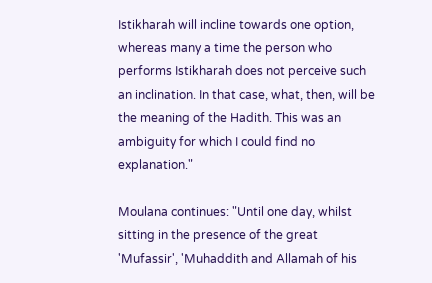Istikharah will incline towards one option, whereas many a time the person who performs Istikharah does not perceive such an inclination. In that case, what, then, will be the meaning of the Hadith. This was an ambiguity for which I could find no explanation."

Moulana continues: "Until one day, whilst sitting in the presence of the great 'Mufassir', 'Muhaddith and Allamah of his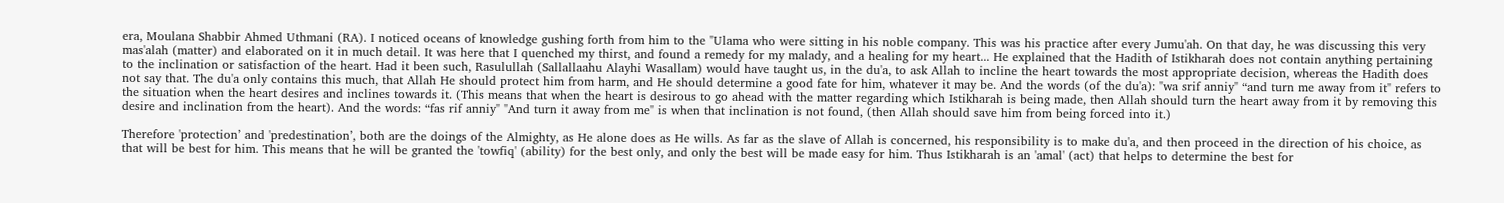era, Moulana Shabbir Ahmed Uthmani (RA). I noticed oceans of knowledge gushing forth from him to the "Ulama who were sitting in his noble company. This was his practice after every Jumu'ah. On that day, he was discussing this very mas'alah (matter) and elaborated on it in much detail. It was here that I quenched my thirst, and found a remedy for my malady, and a healing for my heart... He explained that the Hadith of Istikharah does not contain anything pertaining to the inclination or satisfaction of the heart. Had it been such, Rasulullah (Sallallaahu Alayhi Wasallam) would have taught us, in the du'a, to ask Allah to incline the heart towards the most appropriate decision, whereas the Hadith does not say that. The du'a only contains this much, that Allah He should protect him from harm, and He should determine a good fate for him, whatever it may be. And the words (of the du'a): "wa srif anniy" “and turn me away from it" refers to the situation when the heart desires and inclines towards it. (This means that when the heart is desirous to go ahead with the matter regarding which Istikharah is being made, then Allah should turn the heart away from it by removing this desire and inclination from the heart). And the words: “fas rif anniy" "And turn it away from me" is when that inclination is not found, (then Allah should save him from being forced into it.)

Therefore 'protection’ and 'predestination’, both are the doings of the Almighty, as He alone does as He wills. As far as the slave of Allah is concerned, his responsibility is to make du'a, and then proceed in the direction of his choice, as that will be best for him. This means that he will be granted the 'towfiq' (ability) for the best only, and only the best will be made easy for him. Thus Istikharah is an 'amal' (act) that helps to determine the best for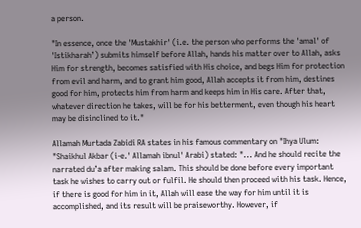a person.

"In essence, once the 'Mustakhir' (i.e. the person who performs the 'amal' of 'Istikharah’) submits himself before Allah, hands his matter over to Allah, asks Him for strength, becomes satisfied with His choice, and begs Him for protection from evil and harm, and to grant him good, Allah accepts it from him, destines good for him, protects him from harm and keeps him in His care. After that, whatever direction he takes, will be for his betterment, even though his heart may be disinclined to it."

Allamah Murtada Zabidi RA states in his famous commentary on "Ihya Ulum: "Shaikhul Akbar (i-e.' Allamah ibnul' Arabi) stated: "... And he should recite the narrated du’a after making salam. This should be done before every important task he wishes to carry out or fulfil. He should then proceed with his task. Hence, if there is good for him in it, Allah will ease the way for him until it is accomplished, and its result will be praiseworthy. However, if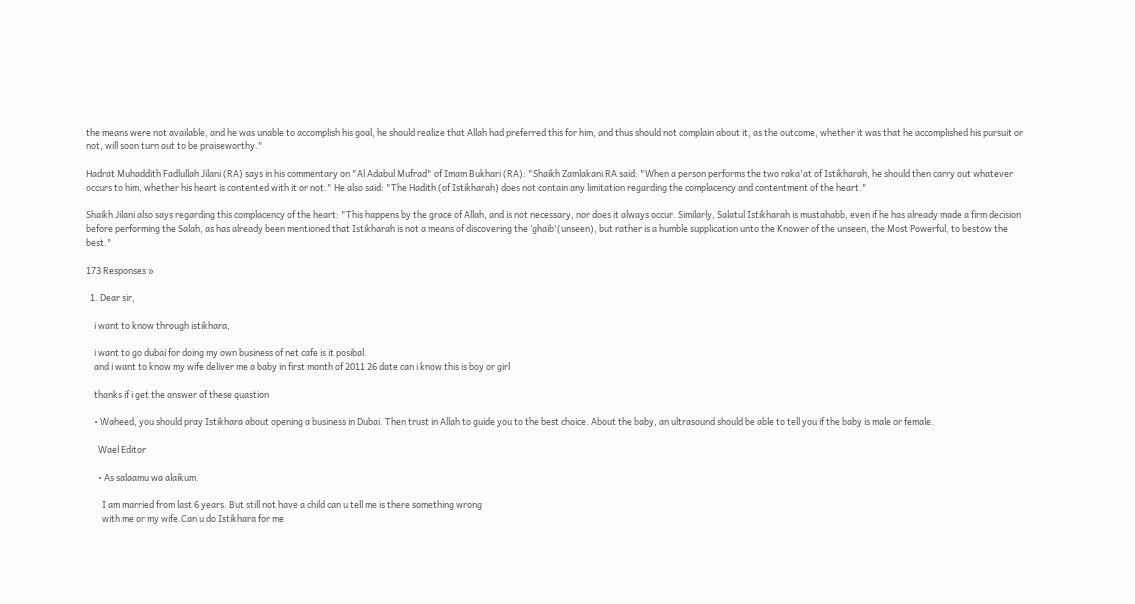the means were not available, and he was unable to accomplish his goal, he should realize that Allah had preferred this for him, and thus should not complain about it, as the outcome, whether it was that he accomplished his pursuit or not, will soon turn out to be praiseworthy."

Hadrat Muhaddith Fadlullah Jilani (RA) says in his commentary on "Al Adabul Mufrad" of Imam Bukhari (RA): "Shaikh Zamlakani RA said: "When a person performs the two raka'at of Istikharah, he should then carry out whatever occurs to him, whether his heart is contented with it or not." He also said: "The Hadith (of Istikharah) does not contain any limitation regarding the complacency and contentment of the heart."

Shaikh Jilani also says regarding this complacency of the heart: "This happens by the grace of Allah, and is not necessary, nor does it always occur. Similarly, Salatul Istikharah is mustahabb, even if he has already made a firm decision before performing the Salah, as has already been mentioned that Istikharah is not a means of discovering the ‘ghaib'(unseen), but rather is a humble supplication unto the Knower of the unseen, the Most Powerful, to bestow the best."

173 Responses »

  1. Dear sir,

    i want to know through istikhara,

    i want to go dubai for doing my own business of net cafe is it posibal.
    and i want to know my wife deliver me a baby in first month of 2011 26 date can i know this is boy or girl

    thanks if i get the answer of these quastion

    • Waheed, you should pray Istikhara about opening a business in Dubai. Then trust in Allah to guide you to the best choice. About the baby, an ultrasound should be able to tell you if the baby is male or female.

      Wael Editor

      • As salaamu wa alaikum.

        I am married from last 6 years. But still not have a child can u tell me is there something wrong
        with me or my wife.Can u do Istikhara for me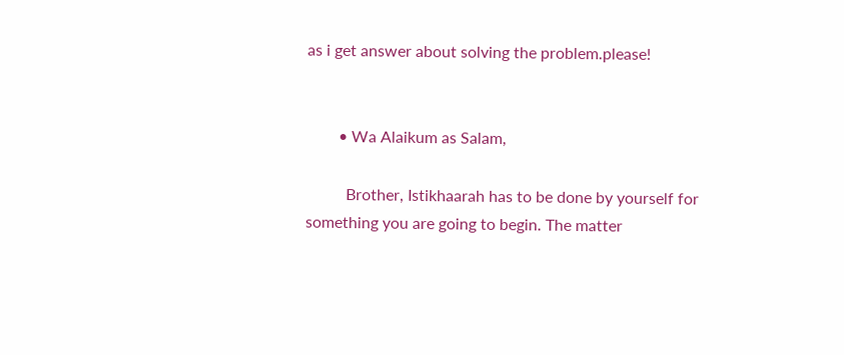as i get answer about solving the problem.please!


        • Wa Alaikum as Salam,

          Brother, Istikhaarah has to be done by yourself for something you are going to begin. The matter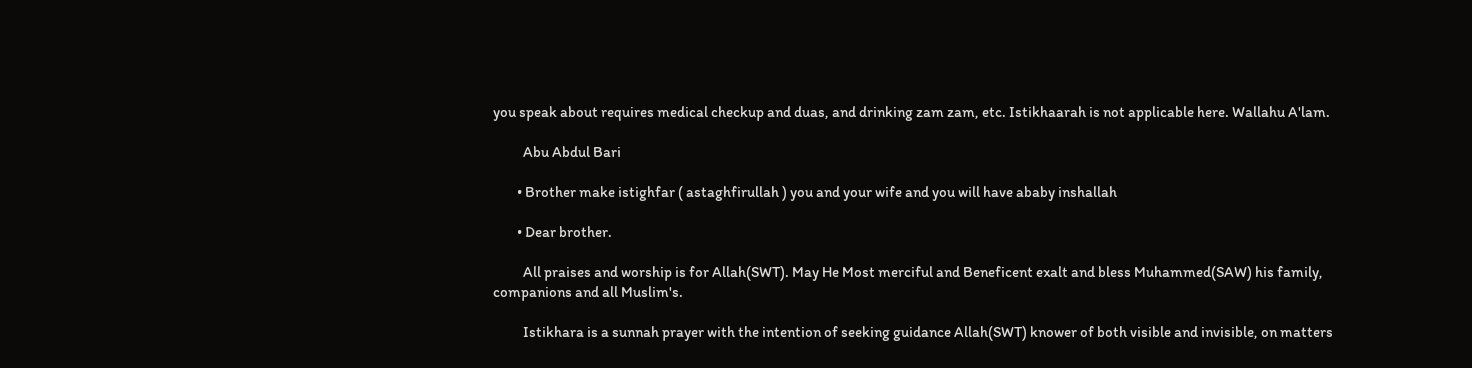you speak about requires medical checkup and duas, and drinking zam zam, etc. Istikhaarah is not applicable here. Wallahu A'lam.

          Abu Abdul Bari

        • Brother make istighfar ( astaghfirullah ) you and your wife and you will have ababy inshallah

        • Dear brother.

          All praises and worship is for Allah(SWT). May He Most merciful and Beneficent exalt and bless Muhammed(SAW) his family, companions and all Muslim's.

          Istikhara is a sunnah prayer with the intention of seeking guidance Allah(SWT) knower of both visible and invisible, on matters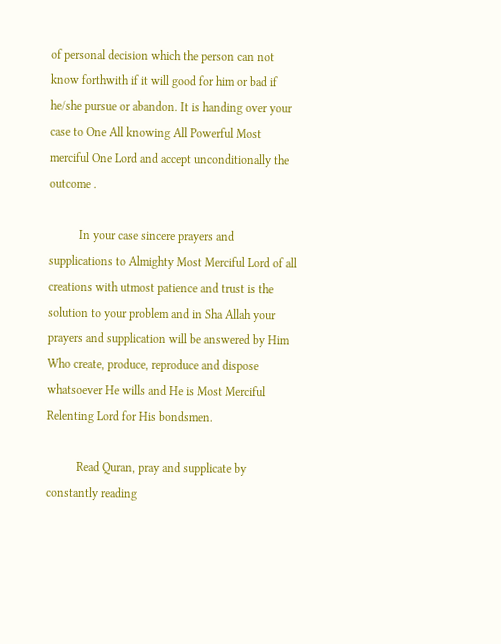of personal decision which the person can not know forthwith if it will good for him or bad if he/she pursue or abandon. It is handing over your case to One All knowing All Powerful Most merciful One Lord and accept unconditionally the outcome .

          In your case sincere prayers and supplications to Almighty Most Merciful Lord of all creations with utmost patience and trust is the solution to your problem and in Sha Allah your prayers and supplication will be answered by Him Who create, produce, reproduce and dispose whatsoever He wills and He is Most Merciful Relenting Lord for His bondsmen.

          Read Quran, pray and supplicate by constantly reading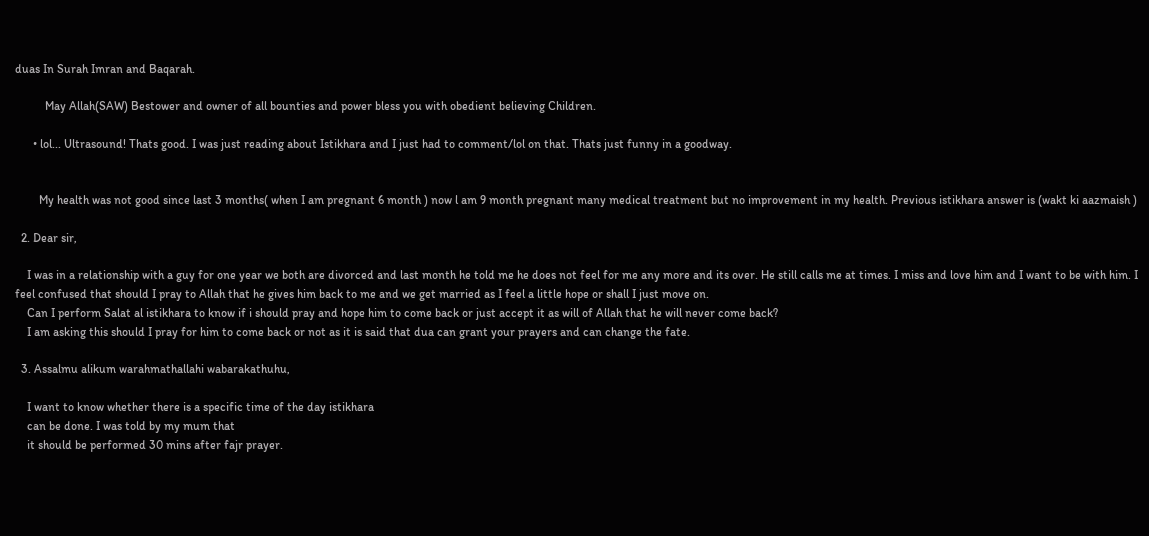duas In Surah Imran and Baqarah.

          May Allah(SAW) Bestower and owner of all bounties and power bless you with obedient believing Children.

      • lol... Ultrasound! Thats good. I was just reading about Istikhara and I just had to comment/lol on that. Thats just funny in a goodway.


        My health was not good since last 3 months( when I am pregnant 6 month ) now l am 9 month pregnant many medical treatment but no improvement in my health. Previous istikhara answer is (wakt ki aazmaish )

  2. Dear sir,

    I was in a relationship with a guy for one year we both are divorced and last month he told me he does not feel for me any more and its over. He still calls me at times. I miss and love him and I want to be with him. I feel confused that should I pray to Allah that he gives him back to me and we get married as I feel a little hope or shall I just move on.
    Can I perform Salat al istikhara to know if i should pray and hope him to come back or just accept it as will of Allah that he will never come back?
    I am asking this should I pray for him to come back or not as it is said that dua can grant your prayers and can change the fate.

  3. Assalmu alikum warahmathallahi wabarakathuhu,

    I want to know whether there is a specific time of the day istikhara
    can be done. I was told by my mum that
    it should be performed 30 mins after fajr prayer.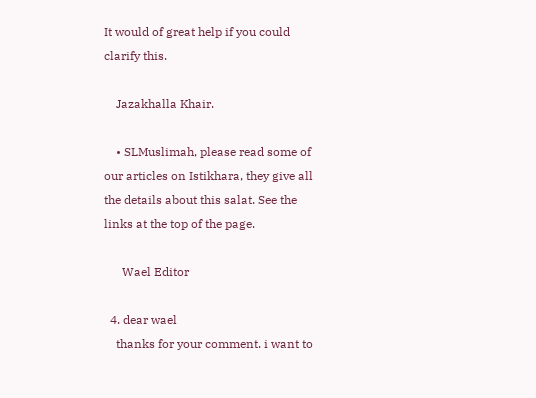It would of great help if you could clarify this.

    Jazakhalla Khair.

    • SLMuslimah, please read some of our articles on Istikhara, they give all the details about this salat. See the links at the top of the page.

      Wael Editor

  4. dear wael
    thanks for your comment. i want to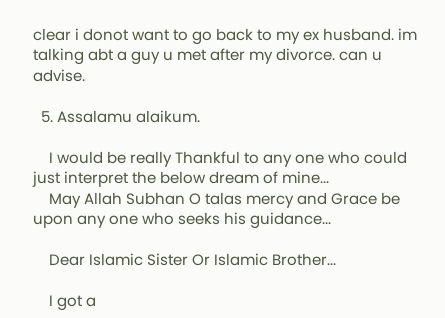clear i donot want to go back to my ex husband. im talking abt a guy u met after my divorce. can u advise.

  5. Assalamu alaikum.

    I would be really Thankful to any one who could just interpret the below dream of mine...
    May Allah Subhan O talas mercy and Grace be upon any one who seeks his guidance...

    Dear Islamic Sister Or Islamic Brother...

    I got a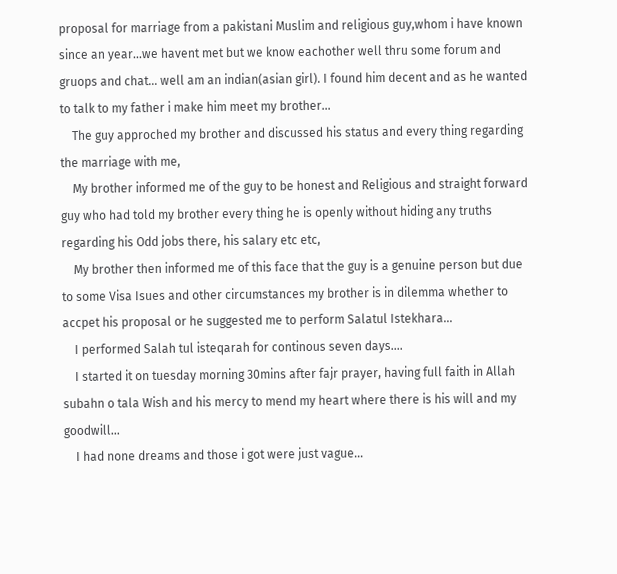proposal for marriage from a pakistani Muslim and religious guy,whom i have known since an year...we havent met but we know eachother well thru some forum and gruops and chat... well am an indian(asian girl). I found him decent and as he wanted to talk to my father i make him meet my brother...
    The guy approched my brother and discussed his status and every thing regarding the marriage with me,
    My brother informed me of the guy to be honest and Religious and straight forward guy who had told my brother every thing he is openly without hiding any truths regarding his Odd jobs there, his salary etc etc,
    My brother then informed me of this face that the guy is a genuine person but due to some Visa Isues and other circumstances my brother is in dilemma whether to accpet his proposal or he suggested me to perform Salatul Istekhara...
    I performed Salah tul isteqarah for continous seven days....
    I started it on tuesday morning 30mins after fajr prayer, having full faith in Allah subahn o tala Wish and his mercy to mend my heart where there is his will and my goodwill...
    I had none dreams and those i got were just vague...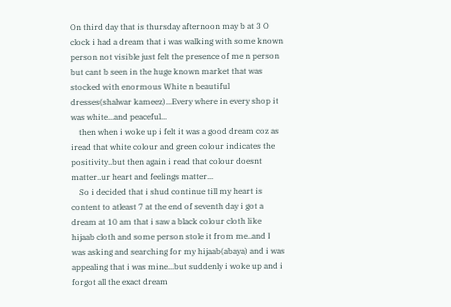On third day that is thursday afternoon may b at 3 O clock i had a dream that i was walking with some known person not visible just felt the presence of me n person but cant b seen in the huge known market that was stocked with enormous White n beautiful dresses(shalwar kameez)...Every where in every shop it was white...and peaceful...
    then when i woke up i felt it was a good dream coz as iread that white colour and green colour indicates the positivity..but then again i read that colour doesnt matter..ur heart and feelings matter...
    So i decided that i shud continue till my heart is content to atleast 7 at the end of seventh day i got a dream at 10 am that i saw a black colour cloth like hijaab cloth and some person stole it from me..and I was asking and searching for my hijaab(abaya) and i was appealing that i was mine...but suddenly i woke up and i forgot all the exact dream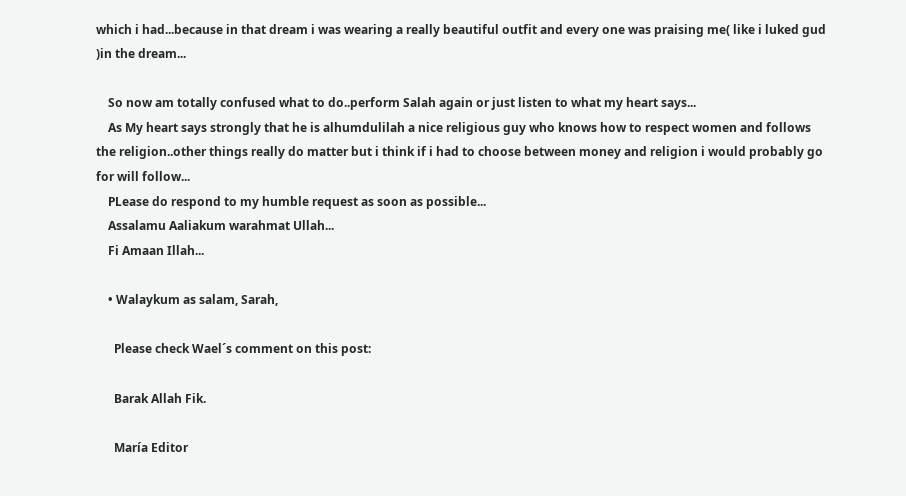which i had...because in that dream i was wearing a really beautiful outfit and every one was praising me( like i luked gud )in the dream...

    So now am totally confused what to do..perform Salah again or just listen to what my heart says...
    As My heart says strongly that he is alhumdulilah a nice religious guy who knows how to respect women and follows the religion..other things really do matter but i think if i had to choose between money and religion i would probably go for will follow...
    PLease do respond to my humble request as soon as possible...
    Assalamu Aaliakum warahmat Ullah...
    Fi Amaan Illah...

    • Walaykum as salam, Sarah,

      Please check Wael´s comment on this post:

      Barak Allah Fik.

      María Editor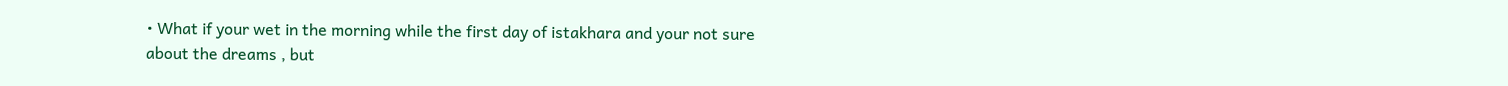• What if your wet in the morning while the first day of istakhara and your not sure about the dreams , but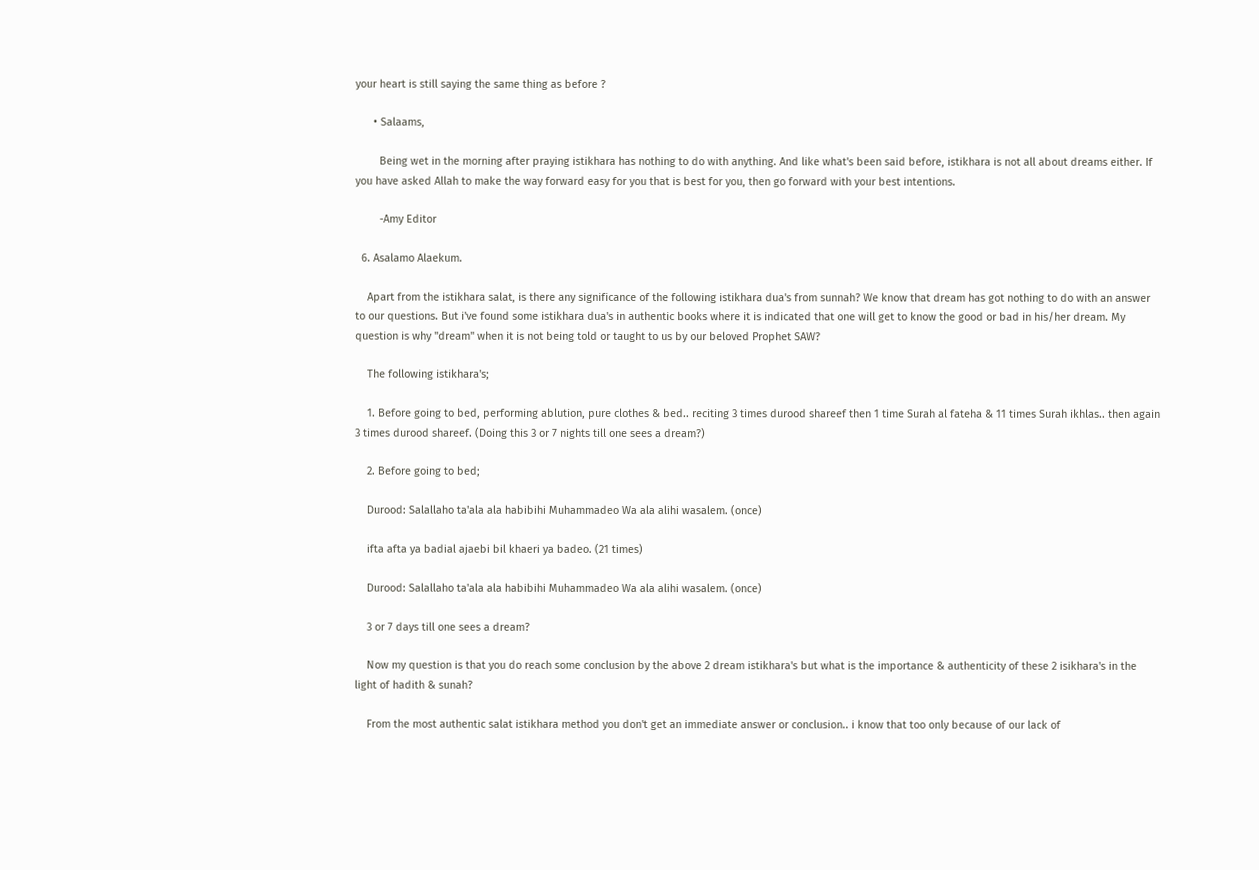your heart is still saying the same thing as before ?

      • Salaams,

        Being wet in the morning after praying istikhara has nothing to do with anything. And like what's been said before, istikhara is not all about dreams either. If you have asked Allah to make the way forward easy for you that is best for you, then go forward with your best intentions.

        -Amy Editor

  6. Asalamo Alaekum.

    Apart from the istikhara salat, is there any significance of the following istikhara dua's from sunnah? We know that dream has got nothing to do with an answer to our questions. But i've found some istikhara dua's in authentic books where it is indicated that one will get to know the good or bad in his/her dream. My question is why "dream" when it is not being told or taught to us by our beloved Prophet SAW?

    The following istikhara's;

    1. Before going to bed, performing ablution, pure clothes & bed.. reciting 3 times durood shareef then 1 time Surah al fateha & 11 times Surah ikhlas.. then again 3 times durood shareef. (Doing this 3 or 7 nights till one sees a dream?)

    2. Before going to bed;

    Durood: Salallaho ta'ala ala habibihi Muhammadeo Wa ala alihi wasalem. (once)

    ifta afta ya badial ajaebi bil khaeri ya badeo. (21 times)

    Durood: Salallaho ta'ala ala habibihi Muhammadeo Wa ala alihi wasalem. (once)

    3 or 7 days till one sees a dream?

    Now my question is that you do reach some conclusion by the above 2 dream istikhara's but what is the importance & authenticity of these 2 isikhara's in the light of hadith & sunah?

    From the most authentic salat istikhara method you don't get an immediate answer or conclusion.. i know that too only because of our lack of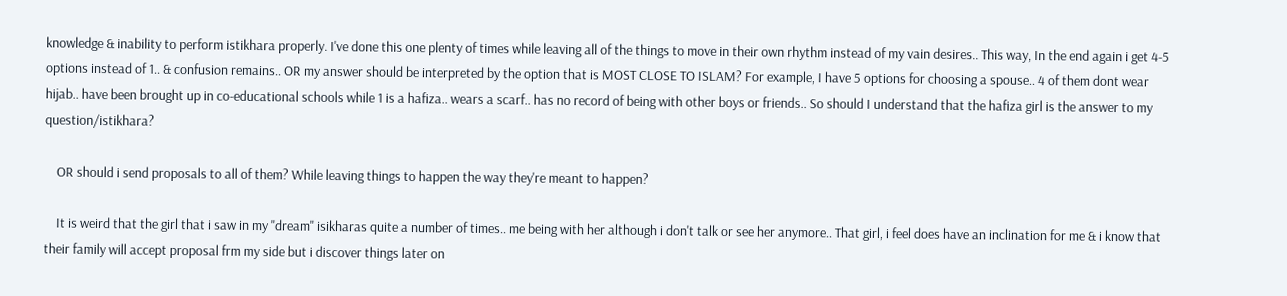knowledge & inability to perform istikhara properly. I've done this one plenty of times while leaving all of the things to move in their own rhythm instead of my vain desires.. This way, In the end again i get 4-5 options instead of 1.. & confusion remains.. OR my answer should be interpreted by the option that is MOST CLOSE TO ISLAM? For example, I have 5 options for choosing a spouse.. 4 of them dont wear hijab.. have been brought up in co-educational schools while 1 is a hafiza.. wears a scarf.. has no record of being with other boys or friends.. So should I understand that the hafiza girl is the answer to my question/istikhara?

    OR should i send proposals to all of them? While leaving things to happen the way they're meant to happen?

    It is weird that the girl that i saw in my "dream" isikharas quite a number of times.. me being with her although i don't talk or see her anymore.. That girl, i feel does have an inclination for me & i know that their family will accept proposal frm my side but i discover things later on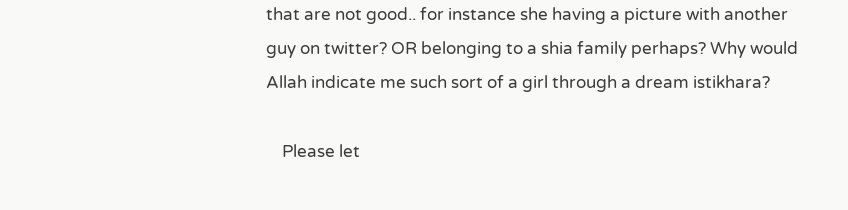that are not good.. for instance she having a picture with another guy on twitter? OR belonging to a shia family perhaps? Why would Allah indicate me such sort of a girl through a dream istikhara?

    Please let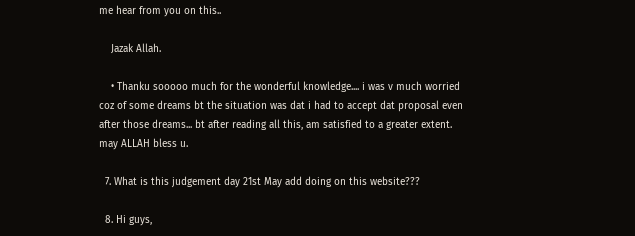me hear from you on this..

    Jazak Allah.

    • Thanku sooooo much for the wonderful knowledge.... i was v much worried coz of some dreams bt the situation was dat i had to accept dat proposal even after those dreams... bt after reading all this, am satisfied to a greater extent. may ALLAH bless u.

  7. What is this judgement day 21st May add doing on this website???

  8. Hi guys,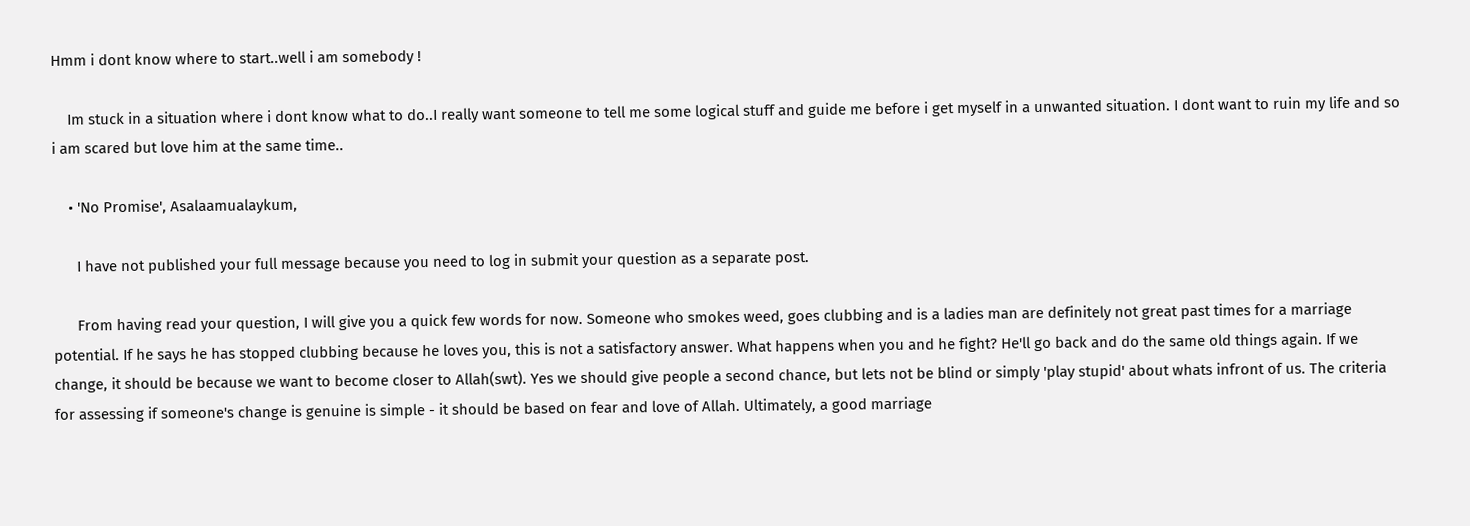Hmm i dont know where to start..well i am somebody !

    Im stuck in a situation where i dont know what to do..I really want someone to tell me some logical stuff and guide me before i get myself in a unwanted situation. I dont want to ruin my life and so i am scared but love him at the same time..

    • 'No Promise', Asalaamualaykum,

      I have not published your full message because you need to log in submit your question as a separate post.

      From having read your question, I will give you a quick few words for now. Someone who smokes weed, goes clubbing and is a ladies man are definitely not great past times for a marriage potential. If he says he has stopped clubbing because he loves you, this is not a satisfactory answer. What happens when you and he fight? He'll go back and do the same old things again. If we change, it should be because we want to become closer to Allah(swt). Yes we should give people a second chance, but lets not be blind or simply 'play stupid' about whats infront of us. The criteria for assessing if someone's change is genuine is simple - it should be based on fear and love of Allah. Ultimately, a good marriage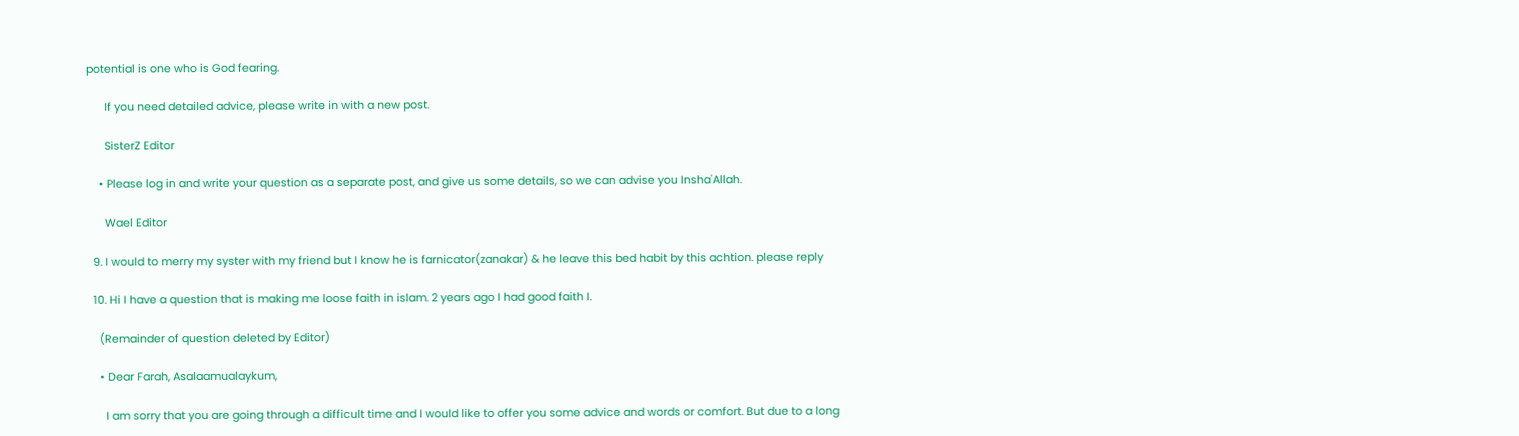potential is one who is God fearing.

      If you need detailed advice, please write in with a new post.

      SisterZ Editor

    • Please log in and write your question as a separate post, and give us some details, so we can advise you Insha'Allah.

      Wael Editor

  9. I would to merry my syster with my friend but I know he is farnicator(zanakar) & he leave this bed habit by this achtion. please reply

  10. Hi I have a question that is making me loose faith in islam. 2 years ago I had good faith I.

    (Remainder of question deleted by Editor)

    • Dear Farah, Asalaamualaykum,

      I am sorry that you are going through a difficult time and I would like to offer you some advice and words or comfort. But due to a long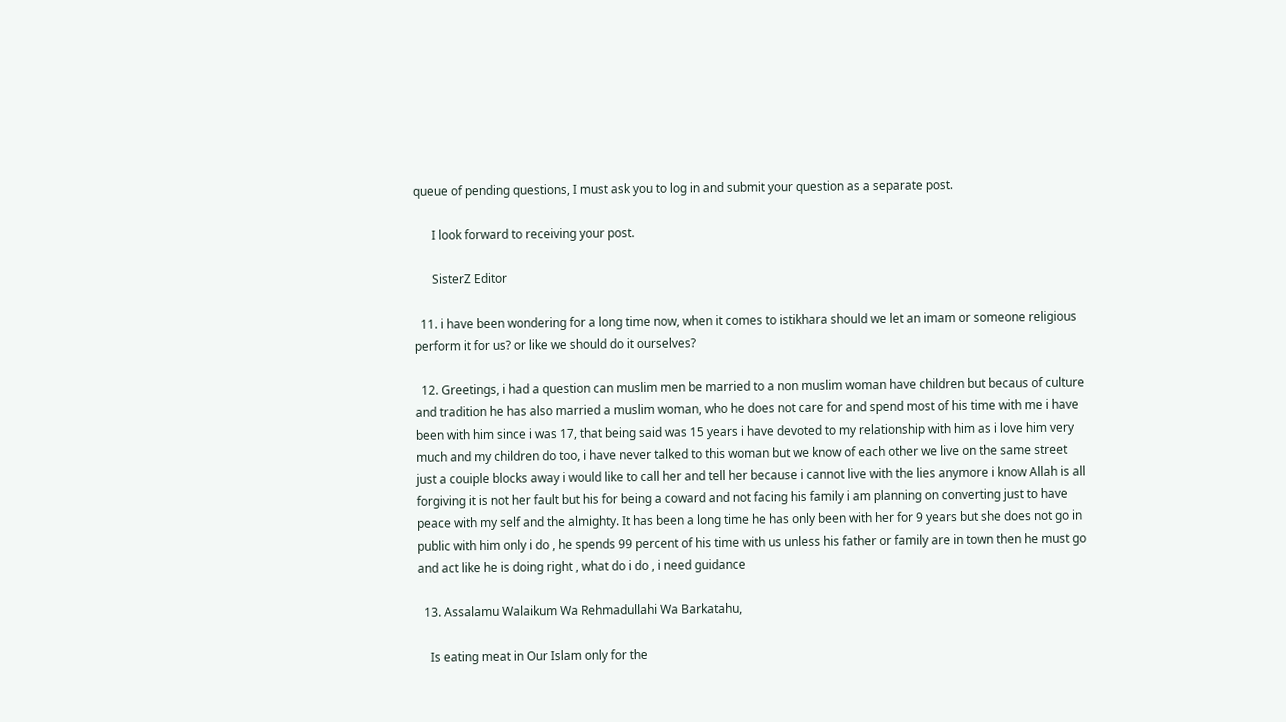queue of pending questions, I must ask you to log in and submit your question as a separate post.

      I look forward to receiving your post.

      SisterZ Editor

  11. i have been wondering for a long time now, when it comes to istikhara should we let an imam or someone religious perform it for us? or like we should do it ourselves?

  12. Greetings, i had a question can muslim men be married to a non muslim woman have children but becaus of culture and tradition he has also married a muslim woman, who he does not care for and spend most of his time with me i have been with him since i was 17, that being said was 15 years i have devoted to my relationship with him as i love him very much and my children do too, i have never talked to this woman but we know of each other we live on the same street just a couiple blocks away i would like to call her and tell her because i cannot live with the lies anymore i know Allah is all forgiving it is not her fault but his for being a coward and not facing his family i am planning on converting just to have peace with my self and the almighty. It has been a long time he has only been with her for 9 years but she does not go in public with him only i do , he spends 99 percent of his time with us unless his father or family are in town then he must go and act like he is doing right , what do i do , i need guidance

  13. Assalamu Walaikum Wa Rehmadullahi Wa Barkatahu,

    Is eating meat in Our Islam only for the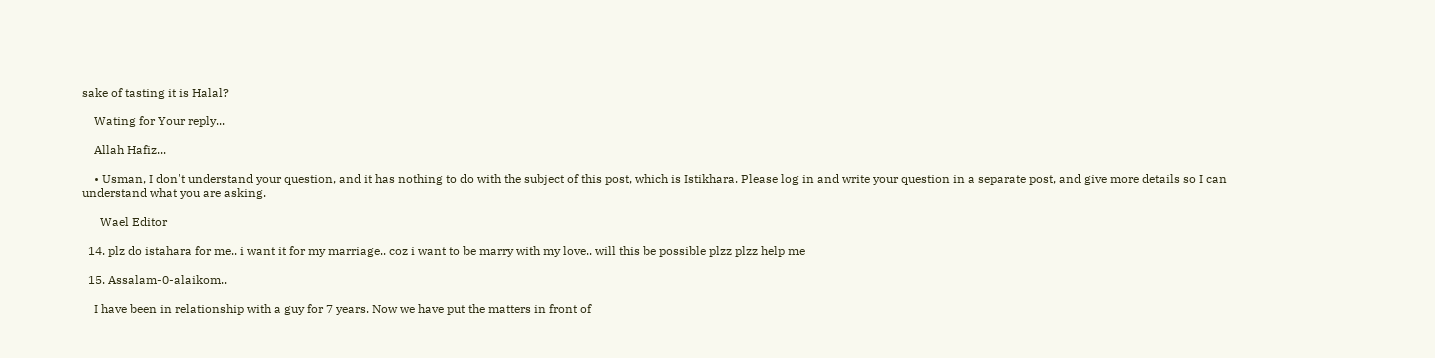sake of tasting it is Halal?

    Wating for Your reply...

    Allah Hafiz...

    • Usman, I don't understand your question, and it has nothing to do with the subject of this post, which is Istikhara. Please log in and write your question in a separate post, and give more details so I can understand what you are asking.

      Wael Editor

  14. plz do istahara for me.. i want it for my marriage.. coz i want to be marry with my love.. will this be possible plzz plzz help me

  15. Assalam-0-alaikom..

    I have been in relationship with a guy for 7 years. Now we have put the matters in front of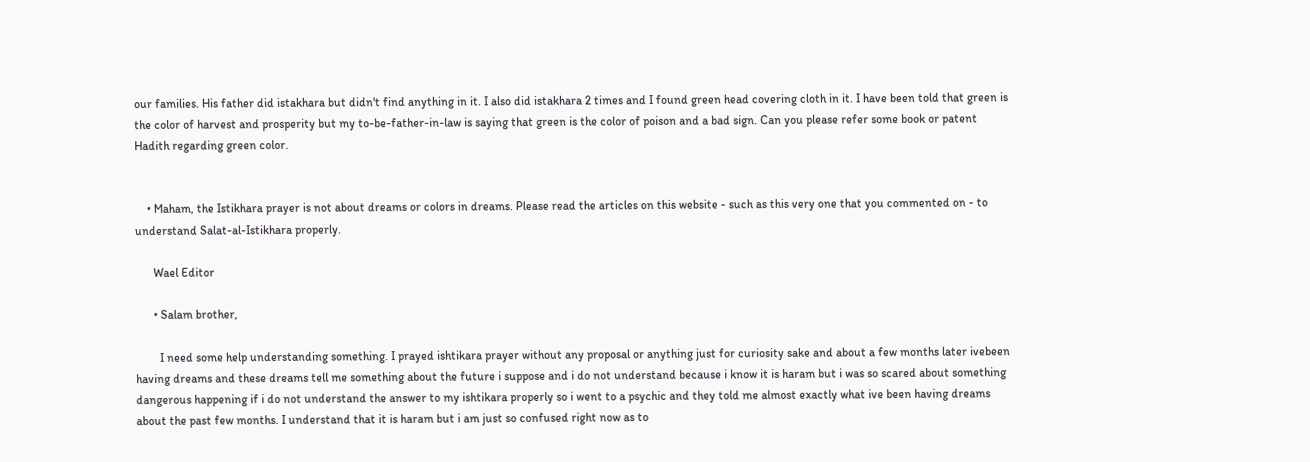our families. His father did istakhara but didn't find anything in it. I also did istakhara 2 times and I found green head covering cloth in it. I have been told that green is the color of harvest and prosperity but my to-be-father-in-law is saying that green is the color of poison and a bad sign. Can you please refer some book or patent Hadith regarding green color.


    • Maham, the Istikhara prayer is not about dreams or colors in dreams. Please read the articles on this website - such as this very one that you commented on - to understand Salat-al-Istikhara properly.

      Wael Editor

      • Salam brother,

        I need some help understanding something. I prayed ishtikara prayer without any proposal or anything just for curiosity sake and about a few months later ivebeen having dreams and these dreams tell me something about the future i suppose and i do not understand because i know it is haram but i was so scared about something dangerous happening if i do not understand the answer to my ishtikara properly so i went to a psychic and they told me almost exactly what ive been having dreams about the past few months. I understand that it is haram but i am just so confused right now as to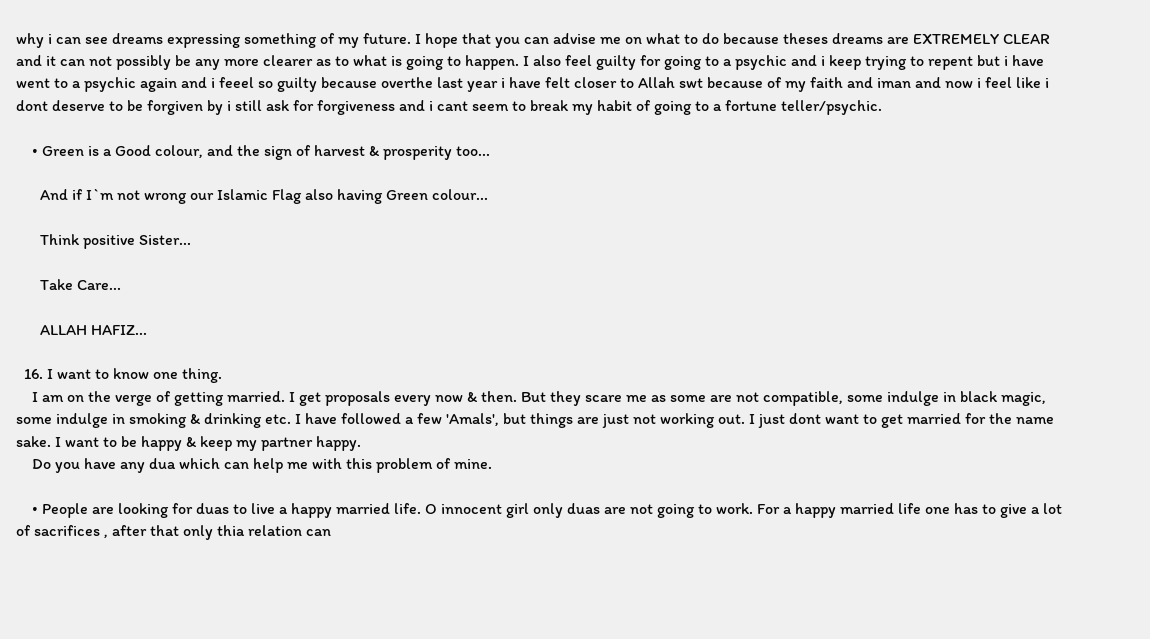why i can see dreams expressing something of my future. I hope that you can advise me on what to do because theses dreams are EXTREMELY CLEAR and it can not possibly be any more clearer as to what is going to happen. I also feel guilty for going to a psychic and i keep trying to repent but i have went to a psychic again and i feeel so guilty because overthe last year i have felt closer to Allah swt because of my faith and iman and now i feel like i dont deserve to be forgiven by i still ask for forgiveness and i cant seem to break my habit of going to a fortune teller/psychic.

    • Green is a Good colour, and the sign of harvest & prosperity too...

      And if I`m not wrong our Islamic Flag also having Green colour...

      Think positive Sister...

      Take Care...

      ALLAH HAFIZ...

  16. I want to know one thing.
    I am on the verge of getting married. I get proposals every now & then. But they scare me as some are not compatible, some indulge in black magic, some indulge in smoking & drinking etc. I have followed a few 'Amals', but things are just not working out. I just dont want to get married for the name sake. I want to be happy & keep my partner happy.
    Do you have any dua which can help me with this problem of mine.

    • People are looking for duas to live a happy married life. O innocent girl only duas are not going to work. For a happy married life one has to give a lot of sacrifices , after that only thia relation can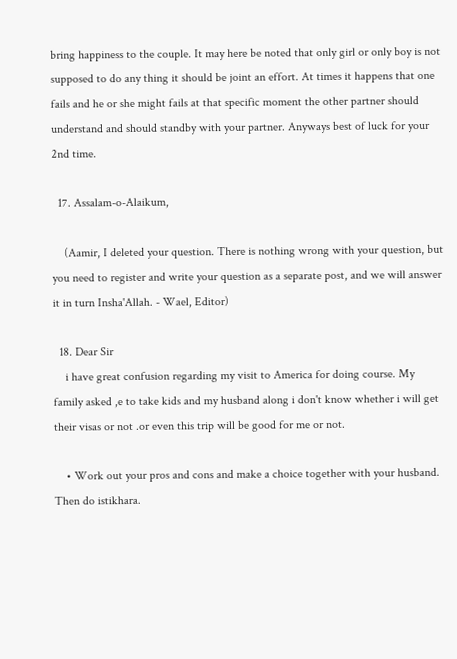bring happiness to the couple. It may here be noted that only girl or only boy is not supposed to do any thing it should be joint an effort. At times it happens that one fails and he or she might fails at that specific moment the other partner should understand and should standby with your partner. Anyways best of luck for your 2nd time.

  17. Assalam-o-Alaikum,

    (Aamir, I deleted your question. There is nothing wrong with your question, but you need to register and write your question as a separate post, and we will answer it in turn Insha'Allah. - Wael, Editor)

  18. Dear Sir
    i have great confusion regarding my visit to America for doing course. My family asked ,e to take kids and my husband along i don't know whether i will get their visas or not .or even this trip will be good for me or not.

    • Work out your pros and cons and make a choice together with your husband. Then do istikhara.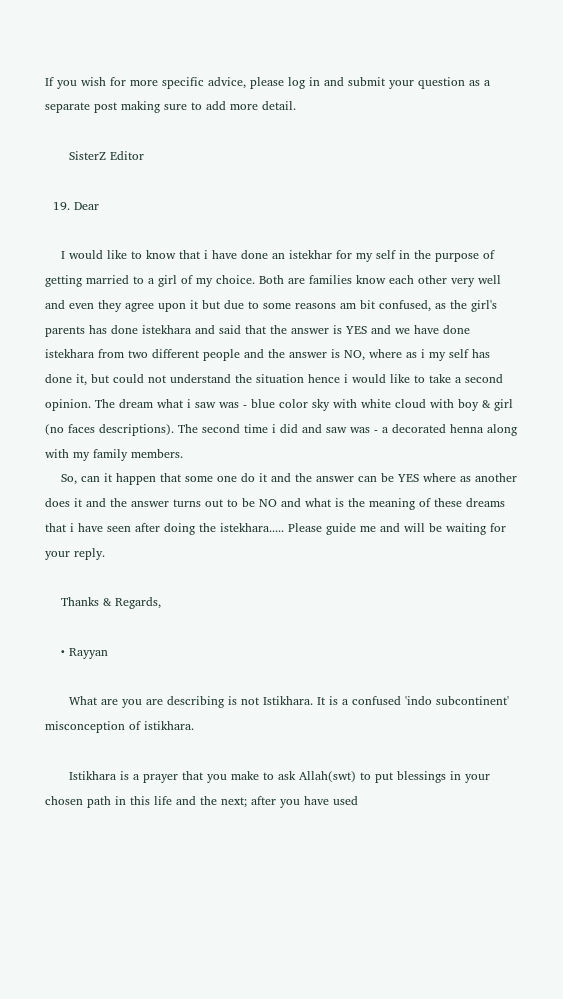If you wish for more specific advice, please log in and submit your question as a separate post making sure to add more detail.

      SisterZ Editor

  19. Dear

    I would like to know that i have done an istekhar for my self in the purpose of getting married to a girl of my choice. Both are families know each other very well and even they agree upon it but due to some reasons am bit confused, as the girl's parents has done istekhara and said that the answer is YES and we have done istekhara from two different people and the answer is NO, where as i my self has done it, but could not understand the situation hence i would like to take a second opinion. The dream what i saw was - blue color sky with white cloud with boy & girl (no faces descriptions). The second time i did and saw was - a decorated henna along with my family members.
    So, can it happen that some one do it and the answer can be YES where as another does it and the answer turns out to be NO and what is the meaning of these dreams that i have seen after doing the istekhara..... Please guide me and will be waiting for your reply.

    Thanks & Regards,

    • Rayyan

      What are you are describing is not Istikhara. It is a confused 'indo subcontinent' misconception of istikhara.

      Istikhara is a prayer that you make to ask Allah(swt) to put blessings in your chosen path in this life and the next; after you have used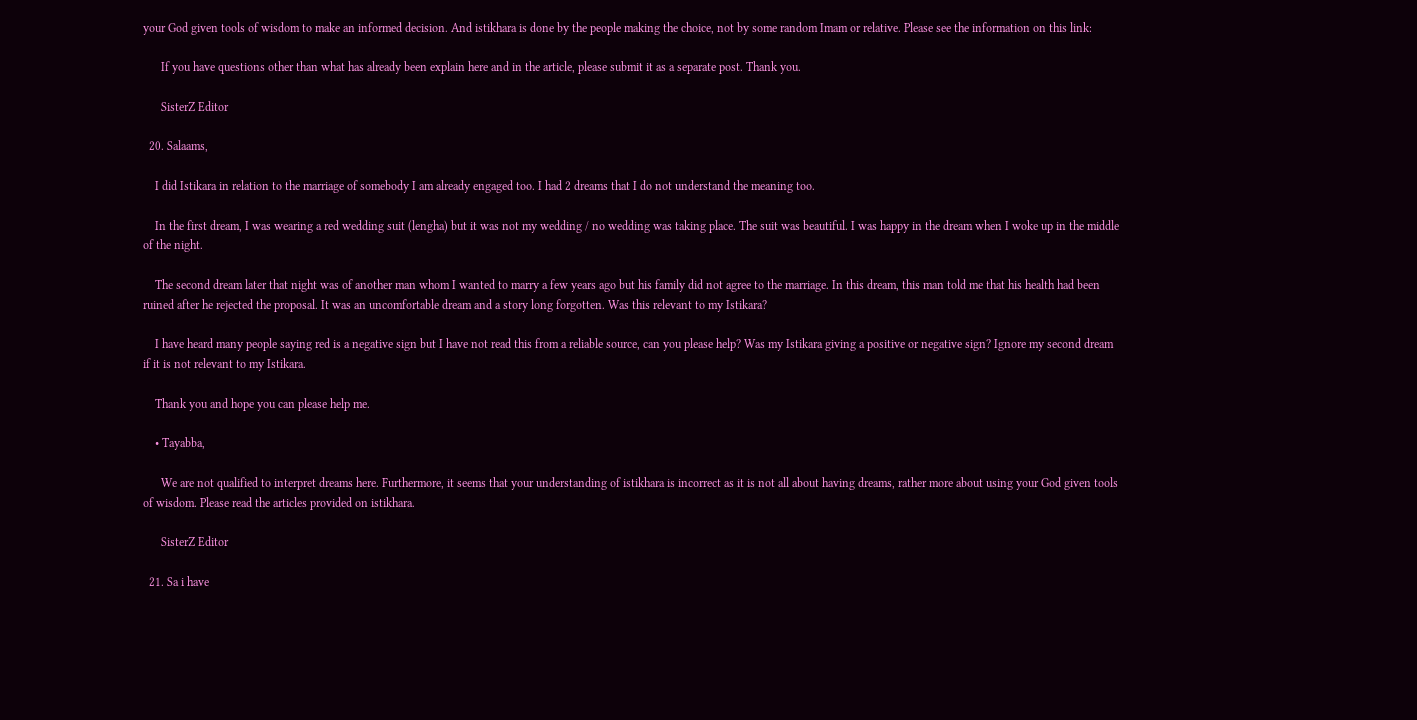your God given tools of wisdom to make an informed decision. And istikhara is done by the people making the choice, not by some random Imam or relative. Please see the information on this link:

      If you have questions other than what has already been explain here and in the article, please submit it as a separate post. Thank you.

      SisterZ Editor

  20. Salaams,

    I did Istikara in relation to the marriage of somebody I am already engaged too. I had 2 dreams that I do not understand the meaning too.

    In the first dream, I was wearing a red wedding suit (lengha) but it was not my wedding / no wedding was taking place. The suit was beautiful. I was happy in the dream when I woke up in the middle of the night.

    The second dream later that night was of another man whom I wanted to marry a few years ago but his family did not agree to the marriage. In this dream, this man told me that his health had been ruined after he rejected the proposal. It was an uncomfortable dream and a story long forgotten. Was this relevant to my Istikara?

    I have heard many people saying red is a negative sign but I have not read this from a reliable source, can you please help? Was my Istikara giving a positive or negative sign? Ignore my second dream if it is not relevant to my Istikara.

    Thank you and hope you can please help me.

    • Tayabba,

      We are not qualified to interpret dreams here. Furthermore, it seems that your understanding of istikhara is incorrect as it is not all about having dreams, rather more about using your God given tools of wisdom. Please read the articles provided on istikhara.

      SisterZ Editor

  21. Sa i have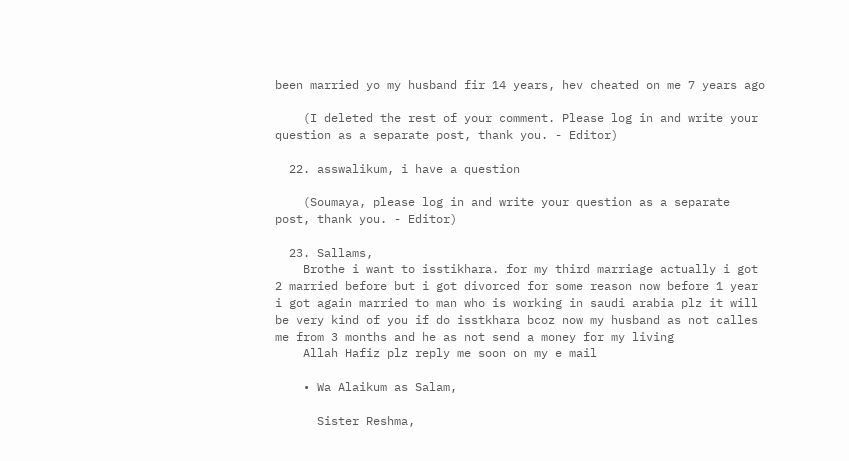been married yo my husband fir 14 years, hev cheated on me 7 years ago

    (I deleted the rest of your comment. Please log in and write your question as a separate post, thank you. - Editor)

  22. asswalikum, i have a question

    (Soumaya, please log in and write your question as a separate post, thank you. - Editor)

  23. Sallams,
    Brothe i want to isstikhara. for my third marriage actually i got 2 married before but i got divorced for some reason now before 1 year i got again married to man who is working in saudi arabia plz it will be very kind of you if do isstkhara bcoz now my husband as not calles me from 3 months and he as not send a money for my living
    Allah Hafiz plz reply me soon on my e mail

    • Wa Alaikum as Salam,

      Sister Reshma,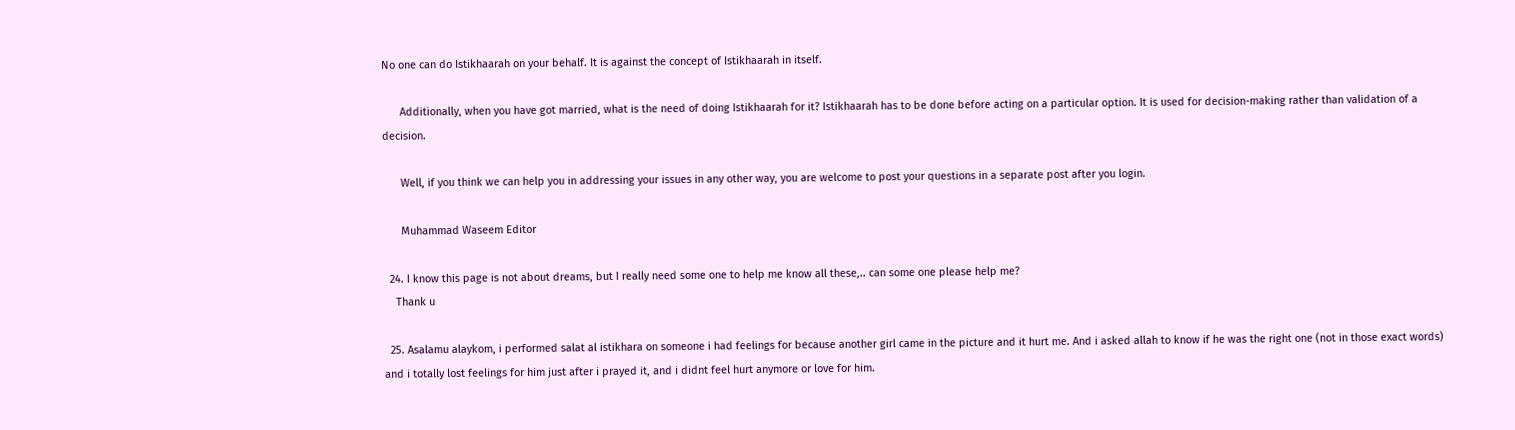No one can do Istikhaarah on your behalf. It is against the concept of Istikhaarah in itself.

      Additionally, when you have got married, what is the need of doing Istikhaarah for it? Istikhaarah has to be done before acting on a particular option. It is used for decision-making rather than validation of a decision.

      Well, if you think we can help you in addressing your issues in any other way, you are welcome to post your questions in a separate post after you login.

      Muhammad Waseem Editor

  24. I know this page is not about dreams, but I really need some one to help me know all these,.. can some one please help me?
    Thank u

  25. Asalamu alaykom, i performed salat al istikhara on someone i had feelings for because another girl came in the picture and it hurt me. And i asked allah to know if he was the right one (not in those exact words) and i totally lost feelings for him just after i prayed it, and i didnt feel hurt anymore or love for him.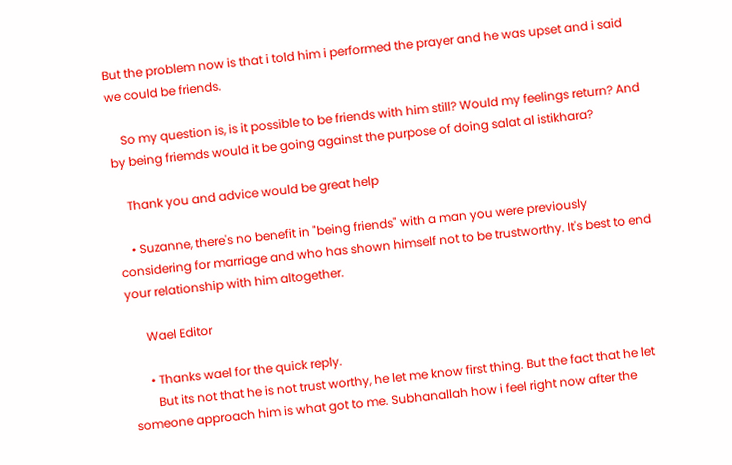But the problem now is that i told him i performed the prayer and he was upset and i said we could be friends.

    So my question is, is it possible to be friends with him still? Would my feelings return? And by being friemds would it be going against the purpose of doing salat al istikhara?

    Thank you and advice would be great help

    • Suzanne, there's no benefit in "being friends" with a man you were previously considering for marriage and who has shown himself not to be trustworthy. It's best to end your relationship with him altogether.

      Wael Editor

      • Thanks wael for the quick reply.
        But its not that he is not trust worthy, he let me know first thing. But the fact that he let someone approach him is what got to me. Subhanallah how i feel right now after the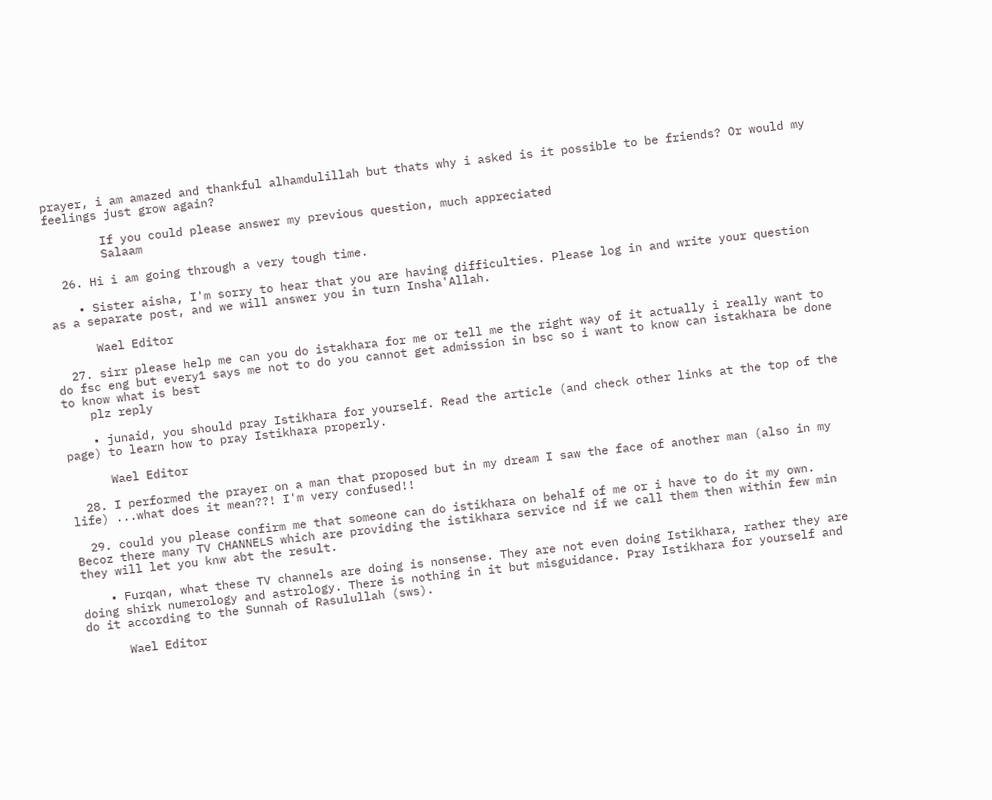prayer, i am amazed and thankful alhamdulillah but thats why i asked is it possible to be friends? Or would my feelings just grow again?

        If you could please answer my previous question, much appreciated
        Salaam

  26. Hi i am going through a very tough time.

    • Sister aisha, I'm sorry to hear that you are having difficulties. Please log in and write your question as a separate post, and we will answer you in turn Insha'Allah.

      Wael Editor

  27. sirr please help me can you do istakhara for me or tell me the right way of it actually i really want to do fsc eng but every1 says me not to do you cannot get admission in bsc so i want to know can istakhara be done to know what is best
    plz reply

    • junaid, you should pray Istikhara for yourself. Read the article (and check other links at the top of the page) to learn how to pray Istikhara properly.

      Wael Editor

  28. I performed the prayer on a man that proposed but in my dream I saw the face of another man (also in my life) ...what does it mean??! I'm very confused!!

  29. could you please confirm me that someone can do istikhara on behalf of me or i have to do it my own. Becoz there many TV CHANNELS which are providing the istikhara service nd if we call them then within few min they will let you knw abt the result.

    • Furqan, what these TV channels are doing is nonsense. They are not even doing Istikhara, rather they are doing shirk numerology and astrology. There is nothing in it but misguidance. Pray Istikhara for yourself and do it according to the Sunnah of Rasulullah (sws).

      Wael Editor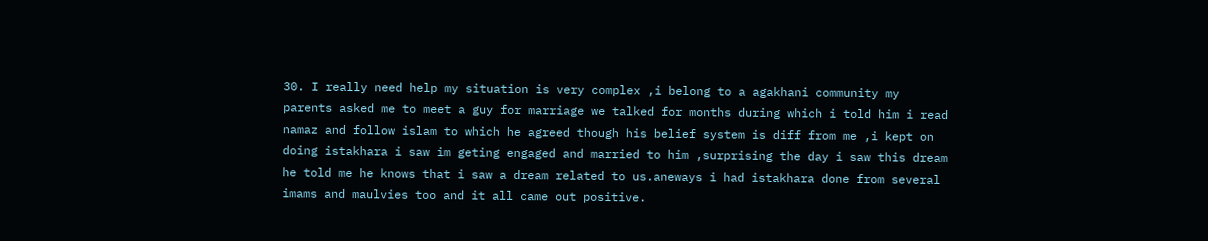30. I really need help my situation is very complex ,i belong to a agakhani community my parents asked me to meet a guy for marriage we talked for months during which i told him i read namaz and follow islam to which he agreed though his belief system is diff from me ,i kept on doing istakhara i saw im geting engaged and married to him ,surprising the day i saw this dream he told me he knows that i saw a dream related to us.aneways i had istakhara done from several imams and maulvies too and it all came out positive.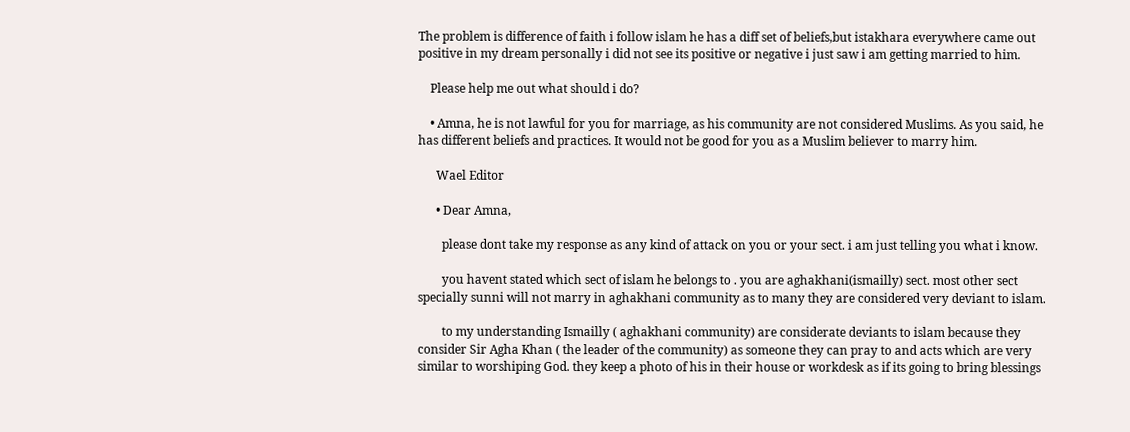The problem is difference of faith i follow islam he has a diff set of beliefs,but istakhara everywhere came out positive in my dream personally i did not see its positive or negative i just saw i am getting married to him.

    Please help me out what should i do?

    • Amna, he is not lawful for you for marriage, as his community are not considered Muslims. As you said, he has different beliefs and practices. It would not be good for you as a Muslim believer to marry him.

      Wael Editor

      • Dear Amna,

        please dont take my response as any kind of attack on you or your sect. i am just telling you what i know.

        you havent stated which sect of islam he belongs to . you are aghakhani(ismailly) sect. most other sect specially sunni will not marry in aghakhani community as to many they are considered very deviant to islam.

        to my understanding Ismailly ( aghakhani community) are considerate deviants to islam because they consider Sir Agha Khan ( the leader of the community) as someone they can pray to and acts which are very similar to worshiping God. they keep a photo of his in their house or workdesk as if its going to bring blessings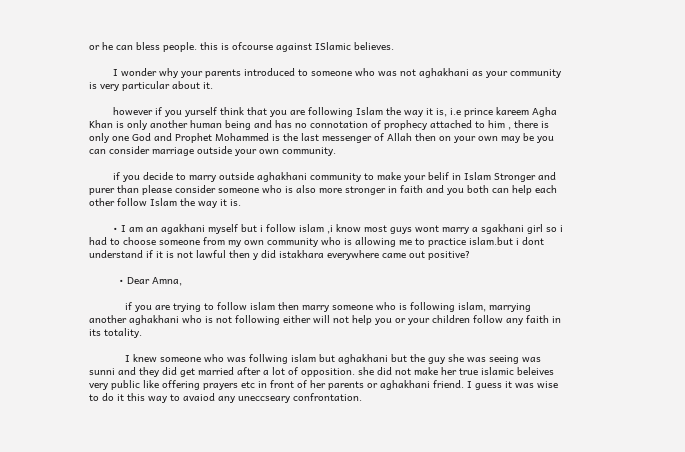or he can bless people. this is ofcourse against ISlamic believes.

        I wonder why your parents introduced to someone who was not aghakhani as your community is very particular about it.

        however if you yurself think that you are following Islam the way it is, i.e prince kareem Agha Khan is only another human being and has no connotation of prophecy attached to him , there is only one God and Prophet Mohammed is the last messenger of Allah then on your own may be you can consider marriage outside your own community.

        if you decide to marry outside aghakhani community to make your belif in Islam Stronger and purer than please consider someone who is also more stronger in faith and you both can help each other follow Islam the way it is.

        • I am an agakhani myself but i follow islam ,i know most guys wont marry a sgakhani girl so i had to choose someone from my own community who is allowing me to practice islam.but i dont understand if it is not lawful then y did istakhara everywhere came out positive?

          • Dear Amna,

            if you are trying to follow islam then marry someone who is following islam, marrying another aghakhani who is not following either will not help you or your children follow any faith in its totality.

            I knew someone who was follwing islam but aghakhani but the guy she was seeing was sunni and they did get married after a lot of opposition. she did not make her true islamic beleives very public like offering prayers etc in front of her parents or aghakhani friend. I guess it was wise to do it this way to avaiod any uneccseary confrontation.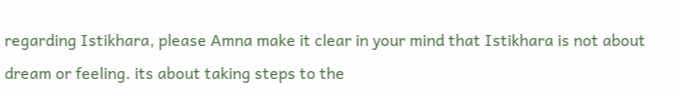regarding Istikhara, please Amna make it clear in your mind that Istikhara is not about dream or feeling. its about taking steps to the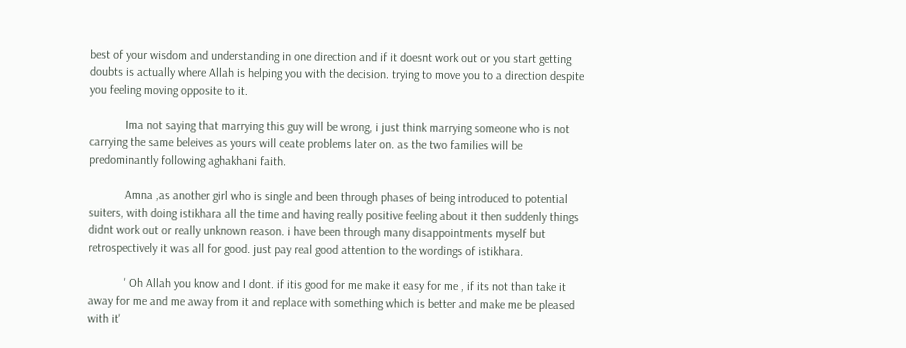best of your wisdom and understanding in one direction and if it doesnt work out or you start getting doubts is actually where Allah is helping you with the decision. trying to move you to a direction despite you feeling moving opposite to it.

            Ima not saying that marrying this guy will be wrong, i just think marrying someone who is not carrying the same beleives as yours will ceate problems later on. as the two families will be predominantly following aghakhani faith.

            Amna ,as another girl who is single and been through phases of being introduced to potential suiters, with doing istikhara all the time and having really positive feeling about it then suddenly things didnt work out or really unknown reason. i have been through many disappointments myself but retrospectively it was all for good. just pay real good attention to the wordings of istikhara.

            ' Oh Allah you know and I dont. if itis good for me make it easy for me , if its not than take it away for me and me away from it and replace with something which is better and make me be pleased with it'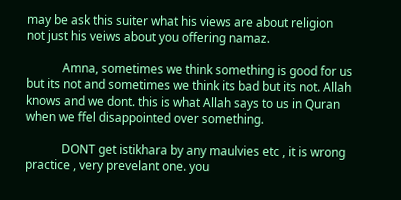may be ask this suiter what his views are about religion not just his veiws about you offering namaz.

            Amna, sometimes we think something is good for us but its not and sometimes we think its bad but its not. Allah knows and we dont. this is what Allah says to us in Quran when we ffel disappointed over something.

            DONT get istikhara by any maulvies etc , it is wrong practice , very prevelant one. you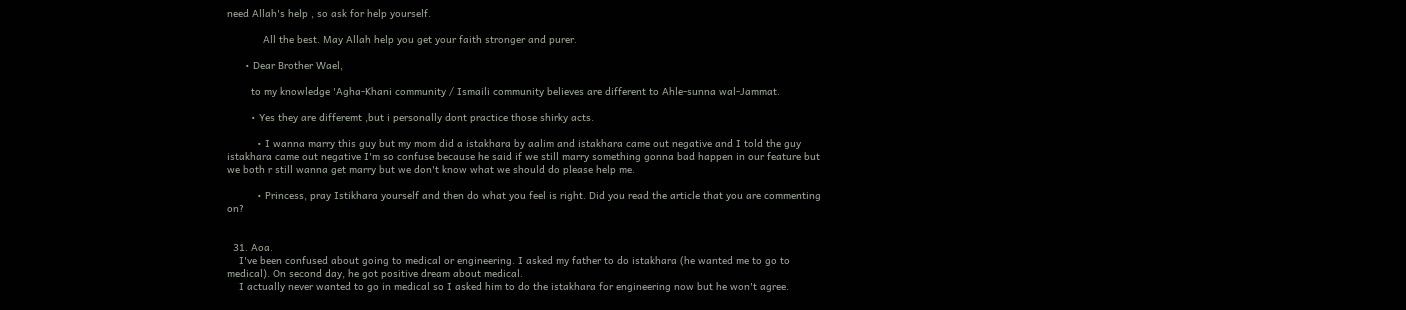need Allah's help , so ask for help yourself.

            All the best. May Allah help you get your faith stronger and purer.

      • Dear Brother Wael,

        to my knowledge 'Agha-Khani community / Ismaili community believes are different to Ahle-sunna wal-Jammat.

        • Yes they are differemt ,but i personally dont practice those shirky acts.

          • I wanna marry this guy but my mom did a istakhara by aalim and istakhara came out negative and I told the guy istakhara came out negative I'm so confuse because he said if we still marry something gonna bad happen in our feature but we both r still wanna get marry but we don't know what we should do please help me.

          • Princess, pray Istikhara yourself and then do what you feel is right. Did you read the article that you are commenting on?


  31. Aoa.
    I've been confused about going to medical or engineering. I asked my father to do istakhara (he wanted me to go to medical). On second day, he got positive dream about medical.
    I actually never wanted to go in medical so I asked him to do the istakhara for engineering now but he won't agree.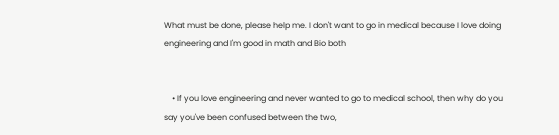What must be done, please help me. I don't want to go in medical because I love doing engineering and I'm good in math and Bio both


    • If you love engineering and never wanted to go to medical school, then why do you say you've been confused between the two,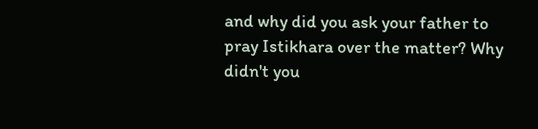and why did you ask your father to pray Istikhara over the matter? Why didn't you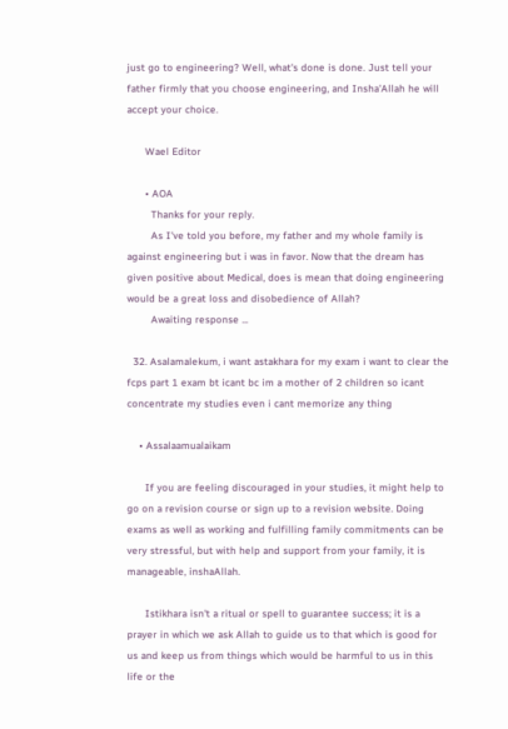just go to engineering? Well, what's done is done. Just tell your father firmly that you choose engineering, and Insha'Allah he will accept your choice.

      Wael Editor

      • AOA
        Thanks for your reply.
        As I've told you before, my father and my whole family is against engineering but i was in favor. Now that the dream has given positive about Medical, does is mean that doing engineering would be a great loss and disobedience of Allah?
        Awaiting response ...

  32. Asalamalekum, i want astakhara for my exam i want to clear the fcps part 1 exam bt icant bc im a mother of 2 children so icant concentrate my studies even i cant memorize any thing

    • Assalaamualaikam

      If you are feeling discouraged in your studies, it might help to go on a revision course or sign up to a revision website. Doing exams as well as working and fulfilling family commitments can be very stressful, but with help and support from your family, it is manageable, inshaAllah.

      Istikhara isn't a ritual or spell to guarantee success; it is a prayer in which we ask Allah to guide us to that which is good for us and keep us from things which would be harmful to us in this life or the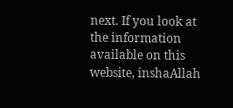next. If you look at the information available on this website, inshaAllah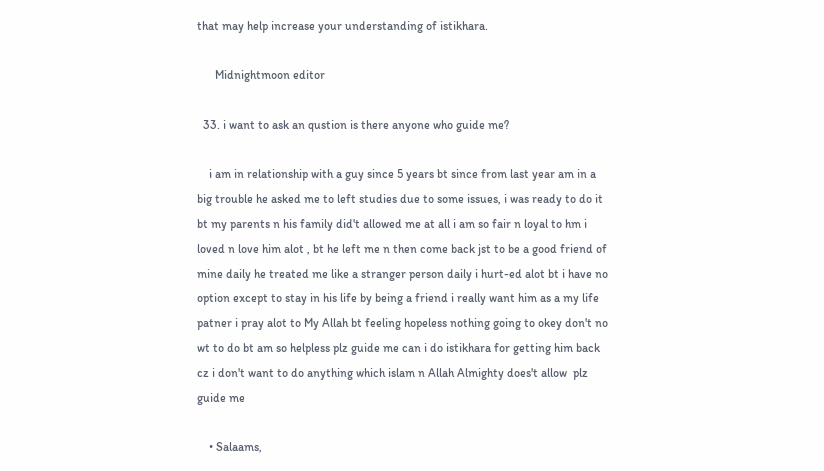that may help increase your understanding of istikhara.

      Midnightmoon editor

  33. i want to ask an qustion is there anyone who guide me?

    i am in relationship with a guy since 5 years bt since from last year am in a big trouble he asked me to left studies due to some issues, i was ready to do it bt my parents n his family did't allowed me at all i am so fair n loyal to hm i loved n love him alot , bt he left me n then come back jst to be a good friend of mine daily he treated me like a stranger person daily i hurt-ed alot bt i have no option except to stay in his life by being a friend i really want him as a my life patner i pray alot to My Allah bt feeling hopeless nothing going to okey don't no wt to do bt am so helpless plz guide me can i do istikhara for getting him back cz i don't want to do anything which islam n Allah Almighty does't allow  plz guide me

    • Salaams,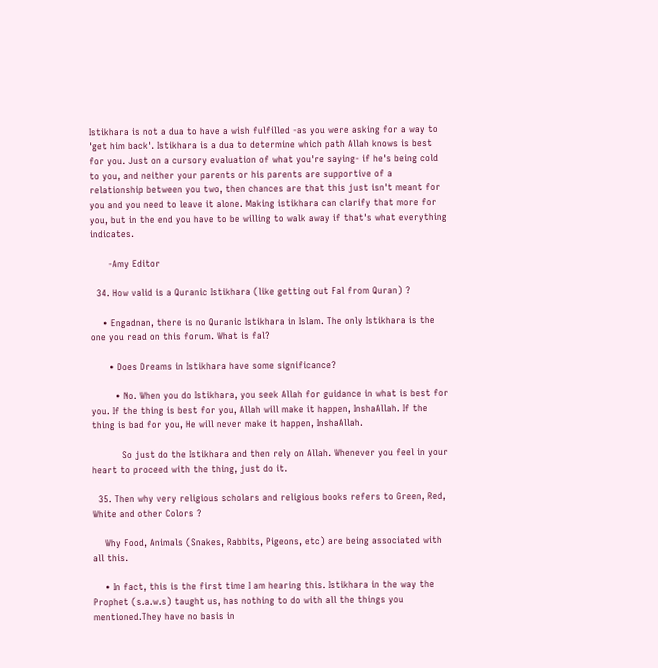Istikhara is not a dua to have a wish fulfilled -as you were asking for a way to 'get him back'. Istikhara is a dua to determine which path Allah knows is best for you. Just on a cursory evaluation of what you're saying- if he's being cold to you, and neither your parents or his parents are supportive of a relationship between you two, then chances are that this just isn't meant for you and you need to leave it alone. Making istikhara can clarify that more for you, but in the end you have to be willing to walk away if that's what everything indicates.

      -Amy Editor

  34. How valid is a Quranic Istikhara (like getting out Fal from Quran) ?

    • Engadnan, there is no Quranic Istikhara in Islam. The only Istikhara is the one you read on this forum. What is fal?

      • Does Dreams in Istikhara have some significance?

        • No. When you do Istikhara, you seek Allah for guidance in what is best for you. If the thing is best for you, Allah will make it happen, InshaAllah. If the thing is bad for you, He will never make it happen, InshaAllah.

          So just do the Istikhara and then rely on Allah. Whenever you feel in your heart to proceed with the thing, just do it.

  35. Then why very religious scholars and religious books refers to Green, Red, White and other Colors ?

    Why Food, Animals (Snakes, Rabbits, Pigeons, etc) are being associated with all this.

    • In fact, this is the first time I am hearing this. Istikhara in the way the Prophet (s.a.w.s) taught us, has nothing to do with all the things you mentioned.They have no basis in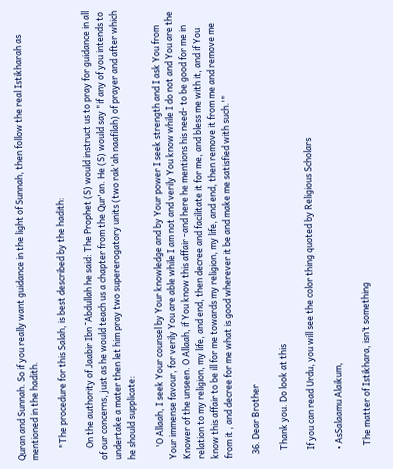Quran and Sunnah. So if you really want guidance in the light of Sunnah, then follow the real Istikharah as mentioned in the hadith.

      "The procedure for this Salah, is best described by the hadith:

      On the authority of Jaabir Ibn ˜Abdullah he said: The Prophet (S) would instruct us to pray for guidance in all of our concerns, just as he would teach us a chapter from the Qur'an. He (S) would say "if any of you intends to undertake a mater then let him pray two supererogatory units (two rak'ah naafilah) of prayer and after which he should supplicate:

      'O Allaah, I seek Your counsel by Your knowledge and by Your power I seek strength and I ask You from Your immense favour, for verily You are able while I am not and verily You know while I do not and You are the Knower of the unseen. O Allaah, if You know this affair -and here he mentions his need- to be good for me in relation to my religion, my life, and end, then decree and facilitate it for me, and bless me with it, and if You know this affair to be ill for me towards my religion, my life, and end, then remove it from me and remove me from it , and decree for me what is good wherever it be and make me satisfied with such.'"

  36. Dear Brother

    Thank you. Do look at this

    If you can read Urdu, you will see the color thing quoted by Religious Scholars

    • AsSalaamu Alaikum,

      The matter of Istikhara, isn’t something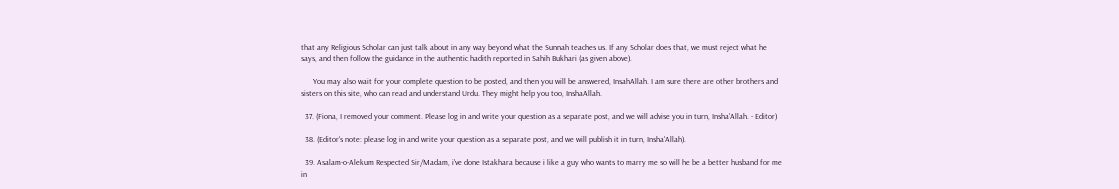that any Religious Scholar can just talk about in any way beyond what the Sunnah teaches us. If any Scholar does that, we must reject what he says, and then follow the guidance in the authentic hadith reported in Sahih Bukhari (as given above).

      You may also wait for your complete question to be posted, and then you will be answered, InsahAllah. I am sure there are other brothers and sisters on this site, who can read and understand Urdu. They might help you too, InshaAllah.

  37. (Fiona, I removed your comment. Please log in and write your question as a separate post, and we will advise you in turn, Insha'Allah. - Editor)

  38. (Editor's note: please log in and write your question as a separate post, and we will publish it in turn, Insha'Allah).

  39. Asalam-o-Alekum Respected Sir/Madam, i've done Istakhara because i like a guy who wants to marry me so will he be a better husband for me in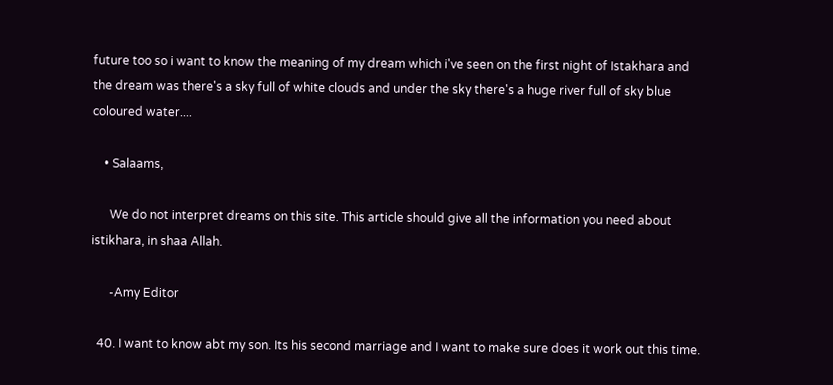future too so i want to know the meaning of my dream which i've seen on the first night of Istakhara and the dream was there's a sky full of white clouds and under the sky there's a huge river full of sky blue coloured water....

    • Salaams,

      We do not interpret dreams on this site. This article should give all the information you need about istikhara, in shaa Allah.

      -Amy Editor

  40. I want to know abt my son. Its his second marriage and I want to make sure does it work out this time.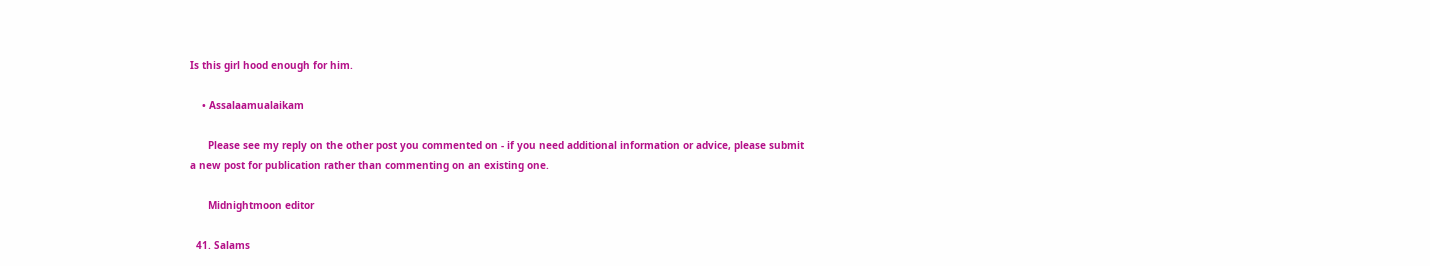Is this girl hood enough for him.

    • Assalaamualaikam

      Please see my reply on the other post you commented on - if you need additional information or advice, please submit a new post for publication rather than commenting on an existing one.

      Midnightmoon editor

  41. Salams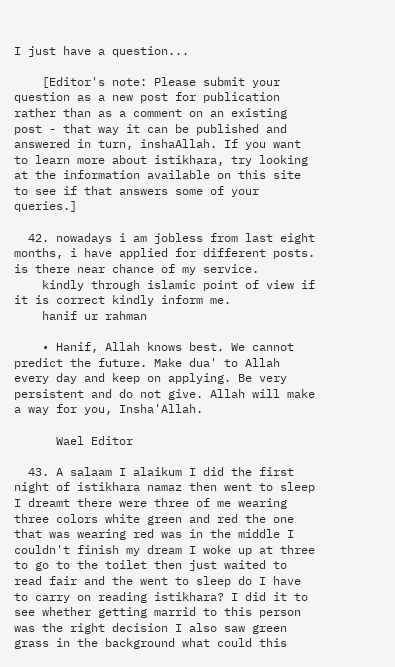I just have a question...

    [Editor's note: Please submit your question as a new post for publication rather than as a comment on an existing post - that way it can be published and answered in turn, inshaAllah. If you want to learn more about istikhara, try looking at the information available on this site to see if that answers some of your queries.]

  42. nowadays i am jobless from last eight months, i have applied for different posts. is there near chance of my service.
    kindly through islamic point of view if it is correct kindly inform me.
    hanif ur rahman

    • Hanif, Allah knows best. We cannot predict the future. Make dua' to Allah every day and keep on applying. Be very persistent and do not give. Allah will make a way for you, Insha'Allah.

      Wael Editor

  43. A salaam I alaikum I did the first night of istikhara namaz then went to sleep I dreamt there were three of me wearing three colors white green and red the one that was wearing red was in the middle I couldn't finish my dream I woke up at three to go to the toilet then just waited to read fair and the went to sleep do I have to carry on reading istikhara? I did it to see whether getting marrid to this person was the right decision I also saw green grass in the background what could this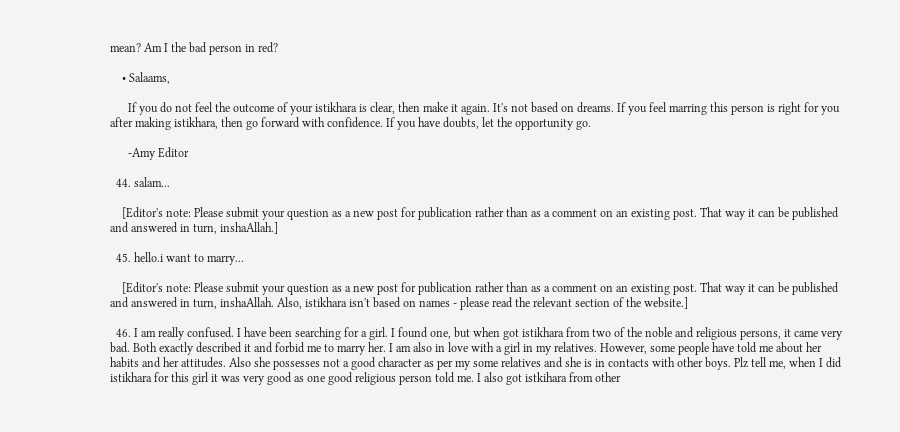mean? Am I the bad person in red?

    • Salaams,

      If you do not feel the outcome of your istikhara is clear, then make it again. It's not based on dreams. If you feel marring this person is right for you after making istikhara, then go forward with confidence. If you have doubts, let the opportunity go.

      -Amy Editor

  44. salam...

    [Editor's note: Please submit your question as a new post for publication rather than as a comment on an existing post. That way it can be published and answered in turn, inshaAllah.]

  45. hello.i want to marry...

    [Editor's note: Please submit your question as a new post for publication rather than as a comment on an existing post. That way it can be published and answered in turn, inshaAllah. Also, istikhara isn't based on names - please read the relevant section of the website.]

  46. I am really confused. I have been searching for a girl. I found one, but when got istikhara from two of the noble and religious persons, it came very bad. Both exactly described it and forbid me to marry her. I am also in love with a girl in my relatives. However, some people have told me about her habits and her attitudes. Also she possesses not a good character as per my some relatives and she is in contacts with other boys. Plz tell me, when I did istikhara for this girl it was very good as one good religious person told me. I also got istkihara from other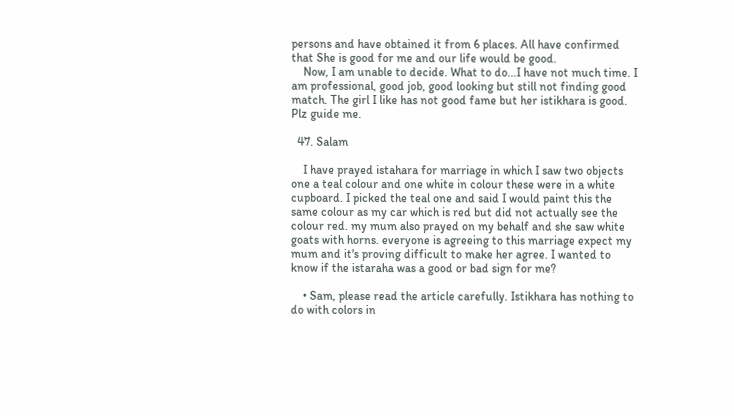persons and have obtained it from 6 places. All have confirmed that She is good for me and our life would be good.
    Now, I am unable to decide. What to do...I have not much time. I am professional, good job, good looking but still not finding good match. The girl I like has not good fame but her istikhara is good. Plz guide me.

  47. Salam

    I have prayed istahara for marriage in which I saw two objects one a teal colour and one white in colour these were in a white cupboard. I picked the teal one and said I would paint this the same colour as my car which is red but did not actually see the colour red. my mum also prayed on my behalf and she saw white goats with horns. everyone is agreeing to this marriage expect my mum and it's proving difficult to make her agree. I wanted to know if the istaraha was a good or bad sign for me?

    • Sam, please read the article carefully. Istikhara has nothing to do with colors in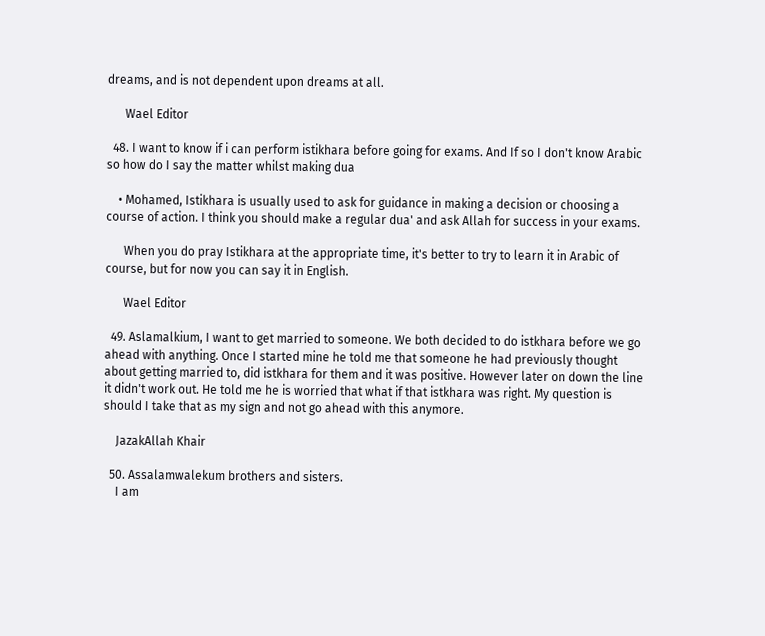dreams, and is not dependent upon dreams at all.

      Wael Editor

  48. I want to know if i can perform istikhara before going for exams. And If so I don't know Arabic so how do I say the matter whilst making dua

    • Mohamed, Istikhara is usually used to ask for guidance in making a decision or choosing a course of action. I think you should make a regular dua' and ask Allah for success in your exams.

      When you do pray Istikhara at the appropriate time, it's better to try to learn it in Arabic of course, but for now you can say it in English.

      Wael Editor

  49. Aslamalkium, I want to get married to someone. We both decided to do istkhara before we go ahead with anything. Once I started mine he told me that someone he had previously thought about getting married to, did istkhara for them and it was positive. However later on down the line it didn't work out. He told me he is worried that what if that istkhara was right. My question is should I take that as my sign and not go ahead with this anymore.

    JazakAllah Khair

  50. Assalamwalekum brothers and sisters.
    I am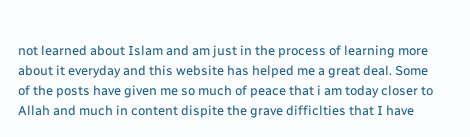not learned about Islam and am just in the process of learning more about it everyday and this website has helped me a great deal. Some of the posts have given me so much of peace that i am today closer to Allah and much in content dispite the grave difficlties that I have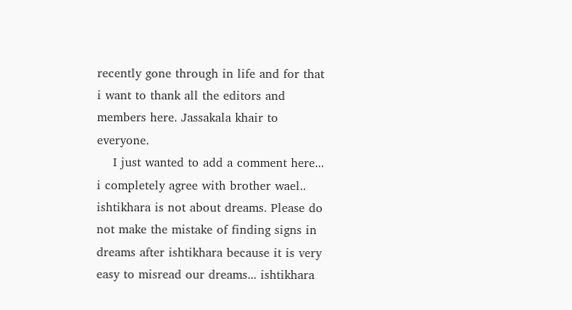recently gone through in life and for that i want to thank all the editors and members here. Jassakala khair to everyone.
    I just wanted to add a comment here... i completely agree with brother wael.. ishtikhara is not about dreams. Please do not make the mistake of finding signs in dreams after ishtikhara because it is very easy to misread our dreams... ishtikhara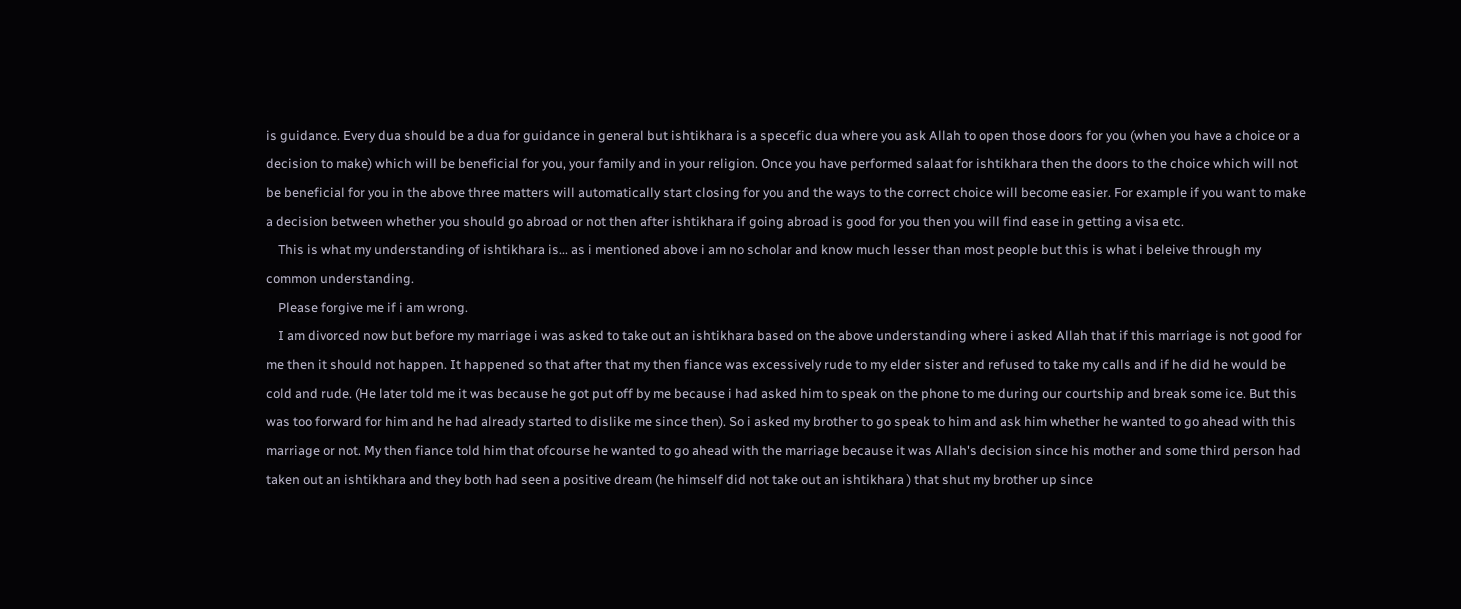is guidance. Every dua should be a dua for guidance in general but ishtikhara is a specefic dua where you ask Allah to open those doors for you (when you have a choice or a decision to make) which will be beneficial for you, your family and in your religion. Once you have performed salaat for ishtikhara then the doors to the choice which will not be beneficial for you in the above three matters will automatically start closing for you and the ways to the correct choice will become easier. For example if you want to make a decision between whether you should go abroad or not then after ishtikhara if going abroad is good for you then you will find ease in getting a visa etc.
    This is what my understanding of ishtikhara is... as i mentioned above i am no scholar and know much lesser than most people but this is what i beleive through my common understanding.
    Please forgive me if i am wrong.
    I am divorced now but before my marriage i was asked to take out an ishtikhara based on the above understanding where i asked Allah that if this marriage is not good for me then it should not happen. It happened so that after that my then fiance was excessively rude to my elder sister and refused to take my calls and if he did he would be cold and rude. (He later told me it was because he got put off by me because i had asked him to speak on the phone to me during our courtship and break some ice. But this was too forward for him and he had already started to dislike me since then). So i asked my brother to go speak to him and ask him whether he wanted to go ahead with this marriage or not. My then fiance told him that ofcourse he wanted to go ahead with the marriage because it was Allah's decision since his mother and some third person had taken out an ishtikhara and they both had seen a positive dream (he himself did not take out an ishtikhara ) that shut my brother up since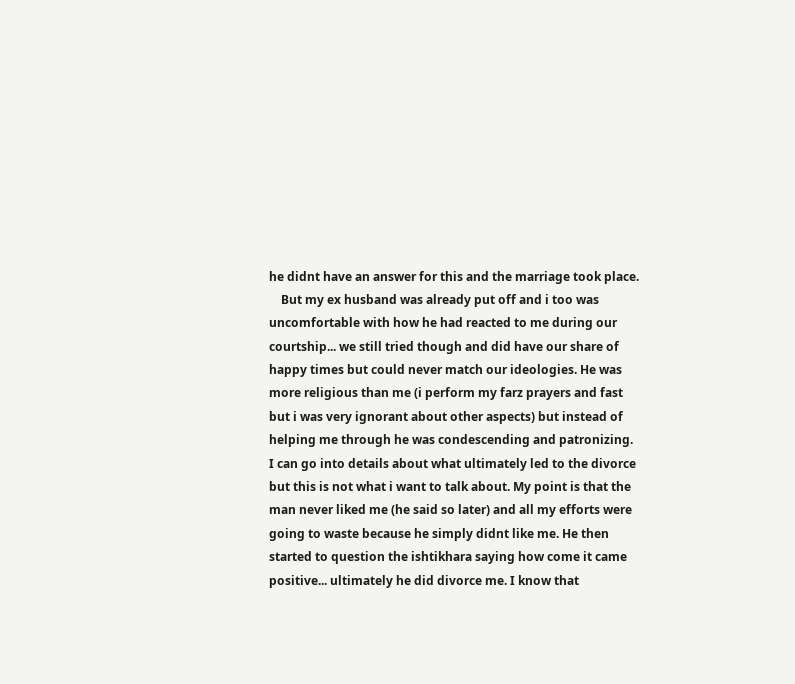he didnt have an answer for this and the marriage took place.
    But my ex husband was already put off and i too was uncomfortable with how he had reacted to me during our courtship... we still tried though and did have our share of happy times but could never match our ideologies. He was more religious than me (i perform my farz prayers and fast but i was very ignorant about other aspects) but instead of helping me through he was condescending and patronizing. I can go into details about what ultimately led to the divorce but this is not what i want to talk about. My point is that the man never liked me (he said so later) and all my efforts were going to waste because he simply didnt like me. He then started to question the ishtikhara saying how come it came positive... ultimately he did divorce me. I know that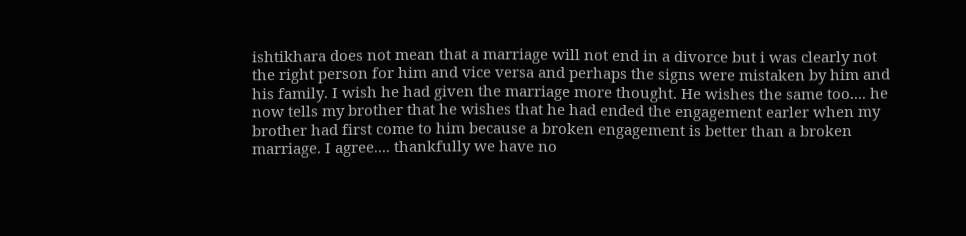ishtikhara does not mean that a marriage will not end in a divorce but i was clearly not the right person for him and vice versa and perhaps the signs were mistaken by him and his family. I wish he had given the marriage more thought. He wishes the same too.... he now tells my brother that he wishes that he had ended the engagement earler when my brother had first come to him because a broken engagement is better than a broken marriage. I agree.... thankfully we have no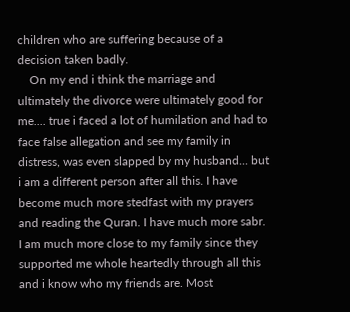children who are suffering because of a decision taken badly.
    On my end i think the marriage and ultimately the divorce were ultimately good for me.... true i faced a lot of humilation and had to face false allegation and see my family in distress, was even slapped by my husband... but i am a different person after all this. I have become much more stedfast with my prayers and reading the Quran. I have much more sabr. I am much more close to my family since they supported me whole heartedly through all this and i know who my friends are. Most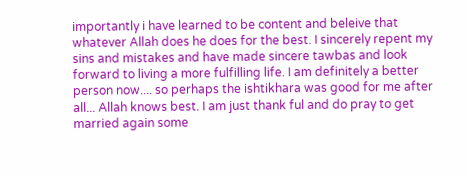importantly i have learned to be content and beleive that whatever Allah does he does for the best. I sincerely repent my sins and mistakes and have made sincere tawbas and look forward to living a more fulfilling life. I am definitely a better person now.... so perhaps the ishtikhara was good for me after all... Allah knows best. I am just thank ful and do pray to get married again some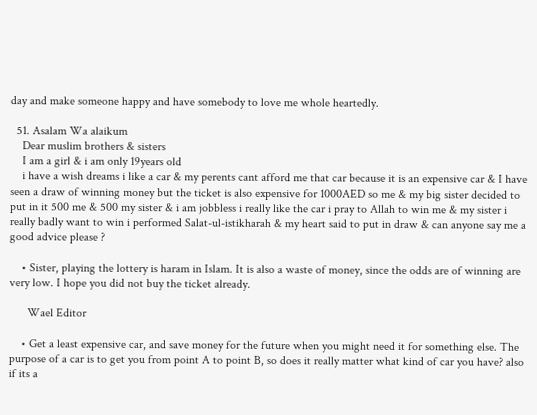day and make someone happy and have somebody to love me whole heartedly.

  51. Asalam Wa alaikum
    Dear muslim brothers & sisters
    I am a girl & i am only 19years old
    i have a wish dreams i like a car & my perents cant afford me that car because it is an expensive car & I have seen a draw of winning money but the ticket is also expensive for 1000AED so me & my big sister decided to put in it 500 me & 500 my sister & i am jobbless i really like the car i pray to Allah to win me & my sister i really badly want to win i performed Salat-ul-istikharah & my heart said to put in draw & can anyone say me a good advice please ?

    • Sister, playing the lottery is haram in Islam. It is also a waste of money, since the odds are of winning are very low. I hope you did not buy the ticket already.

      Wael Editor

    • Get a least expensive car, and save money for the future when you might need it for something else. The purpose of a car is to get you from point A to point B, so does it really matter what kind of car you have? also if its a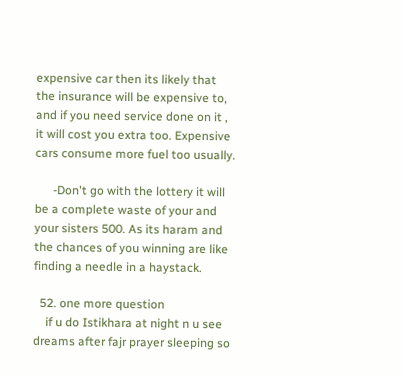expensive car then its likely that the insurance will be expensive to, and if you need service done on it , it will cost you extra too. Expensive cars consume more fuel too usually.

      -Don't go with the lottery it will be a complete waste of your and your sisters 500. As its haram and the chances of you winning are like finding a needle in a haystack.

  52. one more question
    if u do Istikhara at night n u see dreams after fajr prayer sleeping so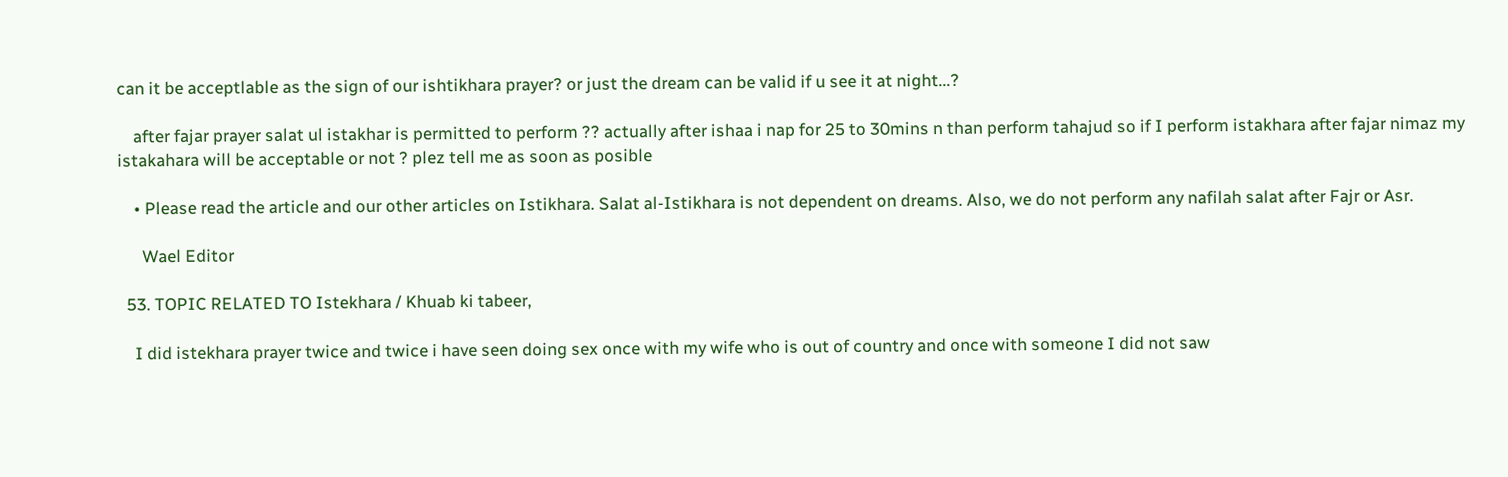can it be acceptlable as the sign of our ishtikhara prayer? or just the dream can be valid if u see it at night...?

    after fajar prayer salat ul istakhar is permitted to perform ?? actually after ishaa i nap for 25 to 30mins n than perform tahajud so if I perform istakhara after fajar nimaz my istakahara will be acceptable or not ? plez tell me as soon as posible

    • Please read the article and our other articles on Istikhara. Salat al-Istikhara is not dependent on dreams. Also, we do not perform any nafilah salat after Fajr or Asr.

      Wael Editor

  53. TOPIC RELATED TO Istekhara / Khuab ki tabeer,

    I did istekhara prayer twice and twice i have seen doing sex once with my wife who is out of country and once with someone I did not saw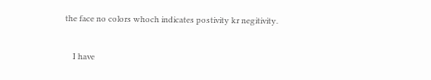the face no colors whoch indicates postivity kr negitivity.

    I have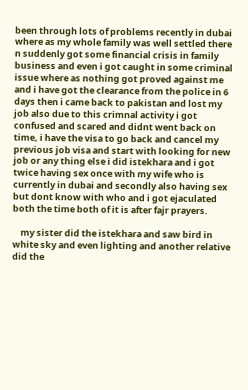been through lots of problems recently in dubai where as my whole family was well settled there n suddenly got some financial crisis in family business and even i got caught in some criminal issue where as nothing got proved against me and i have got the clearance from the police in 6 days then i came back to pakistan and lost my job also due to this crimnal activity i got confused and scared and didnt went back on time, i have the visa to go back and cancel my previous job visa and start with looking for new job or any thing else i did istekhara and i got twice having sex once with my wife who is currently in dubai and secondly also having sex but dont know with who and i got ejaculated both the time both of it is after fajr prayers.

    my sister did the istekhara and saw bird in white sky and even lighting and another relative did the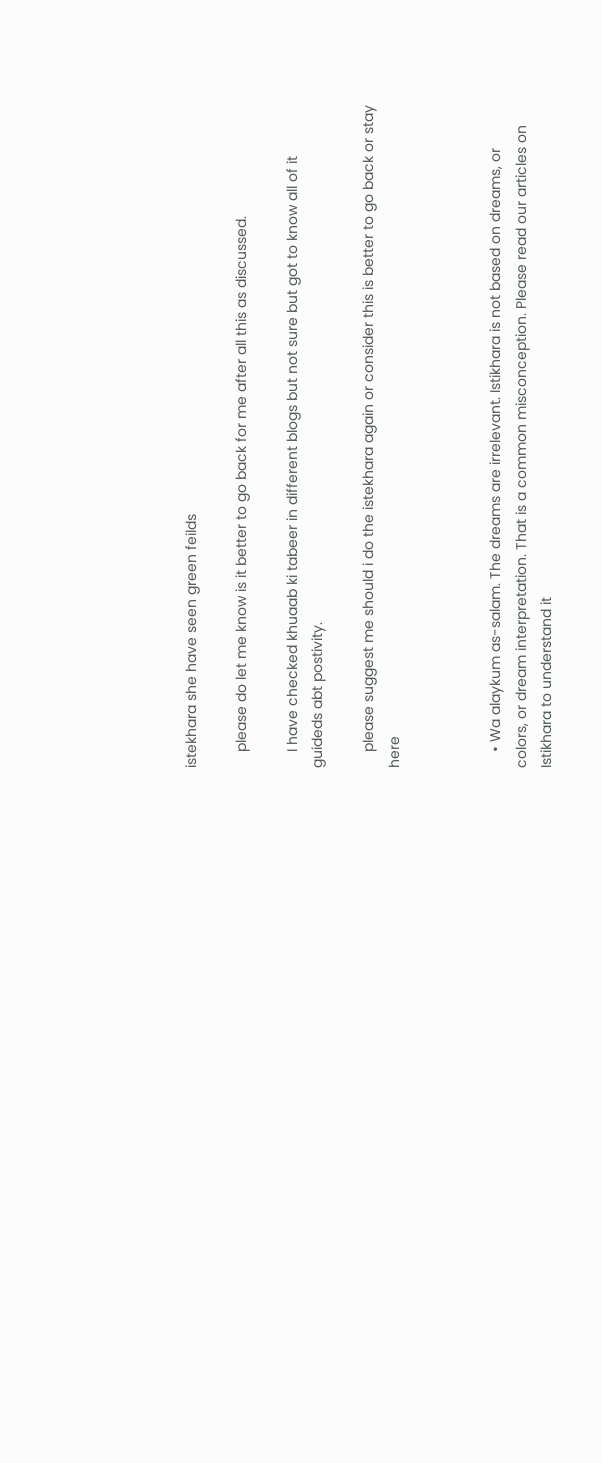istekhara she have seen green feilds

    please do let me know is it better to go back for me after all this as discussed.

    I have checked khuaab ki tabeer in different blogs but not sure but got to know all of it guideds abt postivity.

    please suggest me should i do the istekhara again or consider this is better to go back or stay here



    • Wa alaykum as-salam. The dreams are irrelevant. Istikhara is not based on dreams, or colors, or dream interpretation. That is a common misconception. Please read our articles on Istikhara to understand it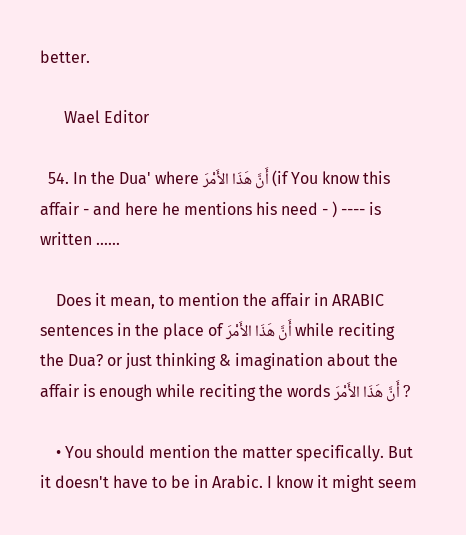better.

      Wael Editor

  54. In the Dua' where أَنَّ ھَذَا الأَمْرَ (if You know this affair - and here he mentions his need - ) ---- is written ......

    Does it mean, to mention the affair in ARABIC sentences in the place of أَنَّ ھَذَا الأَمْرَ while reciting the Dua? or just thinking & imagination about the affair is enough while reciting the words أَنَّ ھَذَا الأَمْرَ ?

    • You should mention the matter specifically. But it doesn't have to be in Arabic. I know it might seem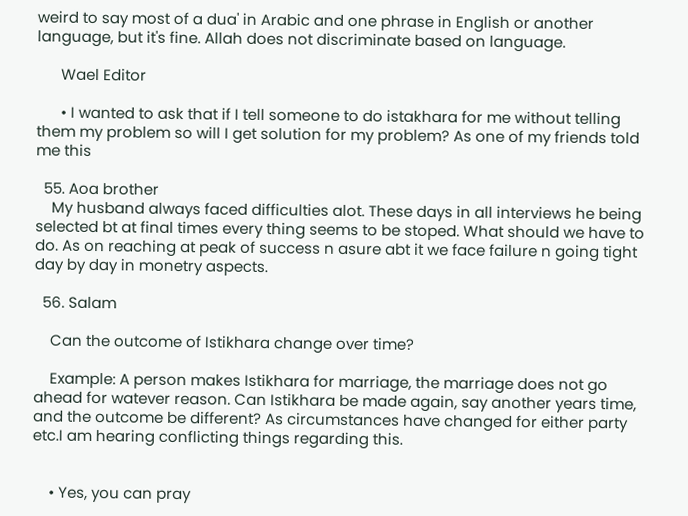weird to say most of a dua' in Arabic and one phrase in English or another language, but it's fine. Allah does not discriminate based on language.

      Wael Editor

      • I wanted to ask that if I tell someone to do istakhara for me without telling them my problem so will I get solution for my problem? As one of my friends told me this

  55. Aoa brother
    My husband always faced difficulties alot. These days in all interviews he being selected bt at final times every thing seems to be stoped. What should we have to do. As on reaching at peak of success n asure abt it we face failure n going tight day by day in monetry aspects.

  56. Salam

    Can the outcome of Istikhara change over time?

    Example: A person makes Istikhara for marriage, the marriage does not go ahead for watever reason. Can Istikhara be made again, say another years time, and the outcome be different? As circumstances have changed for either party etc.I am hearing conflicting things regarding this.


    • Yes, you can pray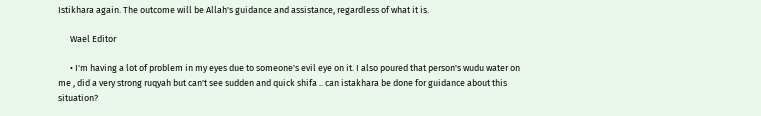Istikhara again. The outcome will be Allah's guidance and assistance, regardless of what it is.

      Wael Editor

      • I'm having a lot of problem in my eyes due to someone's evil eye on it. I also poured that person's wudu water on me , did a very strong ruqyah but can't see sudden and quick shifa .. can istakhara be done for guidance about this situation?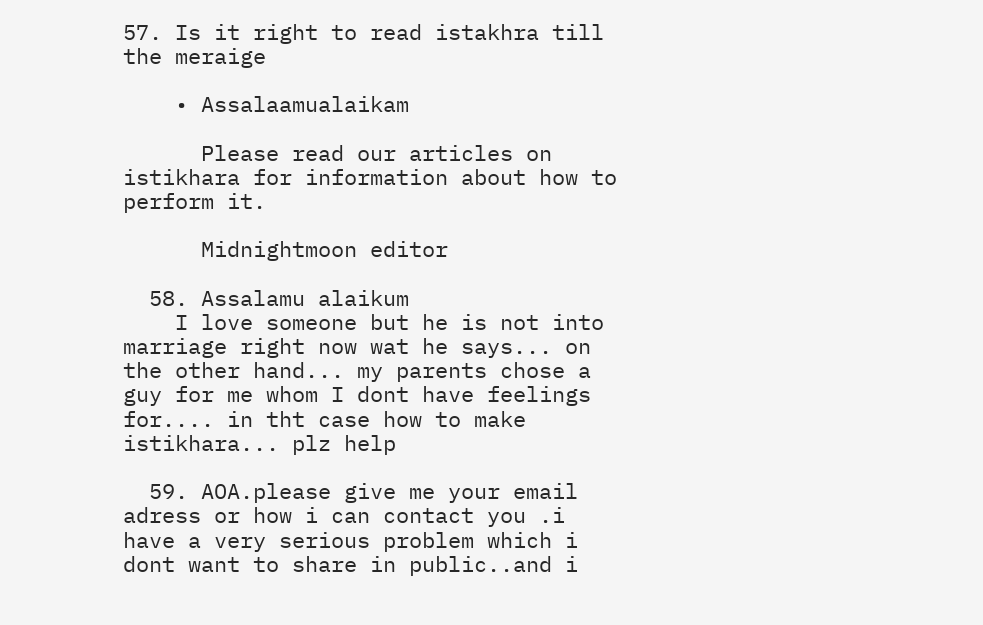57. Is it right to read istakhra till the meraige

    • Assalaamualaikam

      Please read our articles on istikhara for information about how to perform it.

      Midnightmoon editor

  58. Assalamu alaikum
    I love someone but he is not into marriage right now wat he says... on the other hand... my parents chose a guy for me whom I dont have feelings for.... in tht case how to make istikhara... plz help

  59. AOA.please give me your email adress or how i can contact you .i have a very serious problem which i dont want to share in public..and i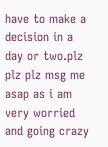have to make a decision in a day or two.plz plz plz msg me asap as i am very worried and going crazy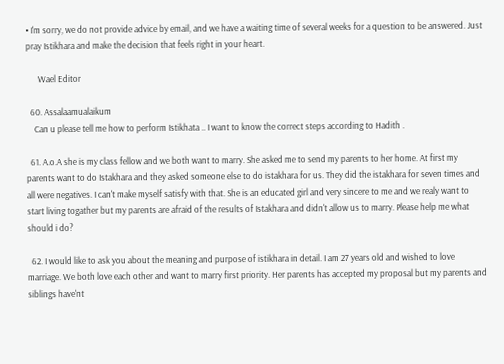• I'm sorry, we do not provide advice by email, and we have a waiting time of several weeks for a question to be answered. Just pray Istikhara and make the decision that feels right in your heart.

      Wael Editor

  60. Assalaamualaikum
    Can u please tell me how to perform Istikhata .. I want to know the correct steps according to Hadith .

  61. A.o.A she is my class fellow and we both want to marry. She asked me to send my parents to her home. At first my parents want to do Istakhara and they asked someone else to do istakhara for us. They did the istakhara for seven times and all were negatives. I can't make myself satisfy with that. She is an educated girl and very sincere to me and we realy want to start living togather but my parents are afraid of the results of Istakhara and didn't allow us to marry. Please help me what should i do?

  62. I would like to ask you about the meaning and purpose of istikhara in detail. I am 27 years old and wished to love marriage. We both love each other and want to marry first priority. Her parents has accepted my proposal but my parents and siblings have'nt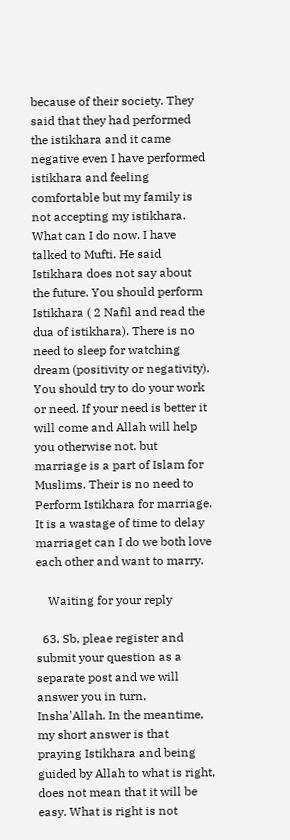because of their society. They said that they had performed the istikhara and it came negative even I have performed istikhara and feeling comfortable but my family is not accepting my istikhara. What can I do now. I have talked to Mufti. He said Istikhara does not say about the future. You should perform Istikhara ( 2 Nafil and read the dua of istikhara). There is no need to sleep for watching dream (positivity or negativity). You should try to do your work or need. If your need is better it will come and Allah will help you otherwise not. but marriage is a part of Islam for Muslims. Their is no need to Perform Istikhara for marriage. It is a wastage of time to delay marriaget can I do we both love each other and want to marry.

    Waiting for your reply

  63. Sb, pleae register and submit your question as a separate post and we will answer you in turn, Insha'Allah. In the meantime, my short answer is that praying Istikhara and being guided by Allah to what is right, does not mean that it will be easy. What is right is not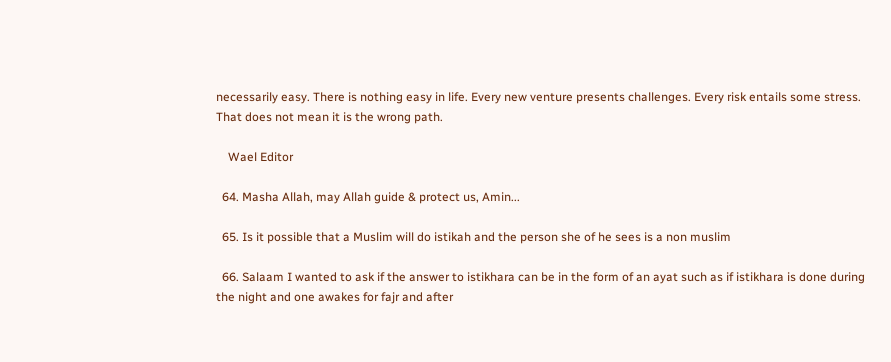necessarily easy. There is nothing easy in life. Every new venture presents challenges. Every risk entails some stress. That does not mean it is the wrong path.

    Wael Editor

  64. Masha Allah, may Allah guide & protect us, Amin...

  65. Is it possible that a Muslim will do istikah and the person she of he sees is a non muslim

  66. Salaam I wanted to ask if the answer to istikhara can be in the form of an ayat such as if istikhara is done during the night and one awakes for fajr and after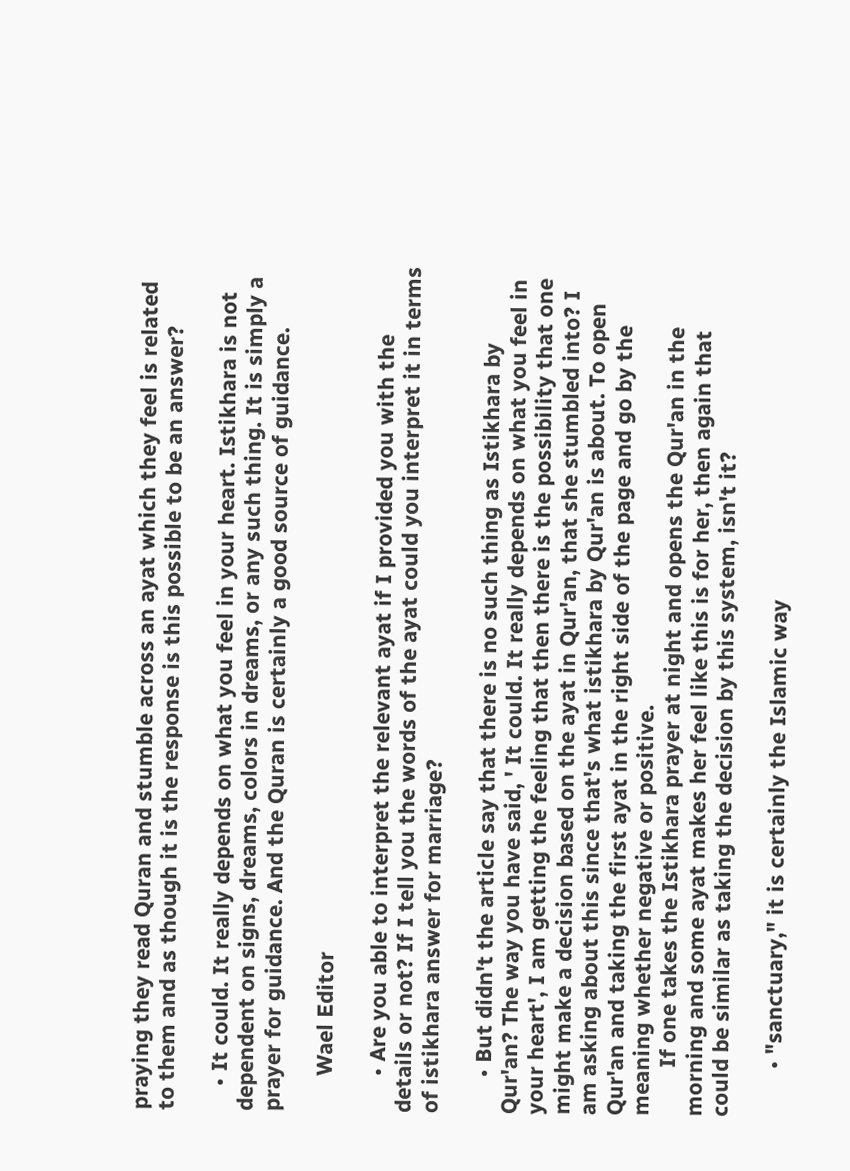praying they read Quran and stumble across an ayat which they feel is related to them and as though it is the response is this possible to be an answer?

    • It could. It really depends on what you feel in your heart. Istikhara is not dependent on signs, dreams, colors in dreams, or any such thing. It is simply a prayer for guidance. And the Quran is certainly a good source of guidance.

      Wael Editor

      • Are you able to interpret the relevant ayat if I provided you with the details or not? If I tell you the words of the ayat could you interpret it in terms of istikhara answer for marriage?

      • But didn't the article say that there is no such thing as Istikhara by Qur'an? The way you have said, ' It could. It really depends on what you feel in your heart', I am getting the feeling that then there is the possibility that one might make a decision based on the ayat in Qur'an, that she stumbled into? I am asking about this since that's what istikhara by Qur'an is about. To open Qur'an and taking the first ayat in the right side of the page and go by the meaning whether negative or positive.
        If one takes the Istikhara prayer at night and opens the Qur'an in the morning and some ayat makes her feel like this is for her, then again that could be similar as taking the decision by this system, isn't it?

        • "sanctuary," it is certainly the Islamic way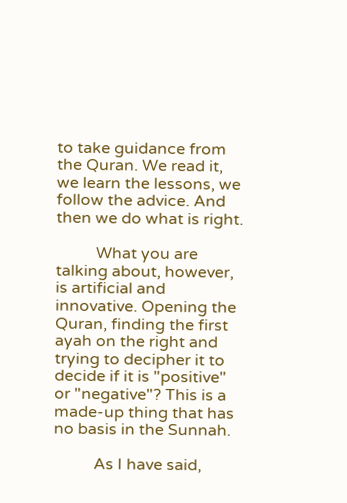to take guidance from the Quran. We read it, we learn the lessons, we follow the advice. And then we do what is right.

          What you are talking about, however, is artificial and innovative. Opening the Quran, finding the first ayah on the right and trying to decipher it to decide if it is "positive" or "negative"? This is a made-up thing that has no basis in the Sunnah.

          As I have said,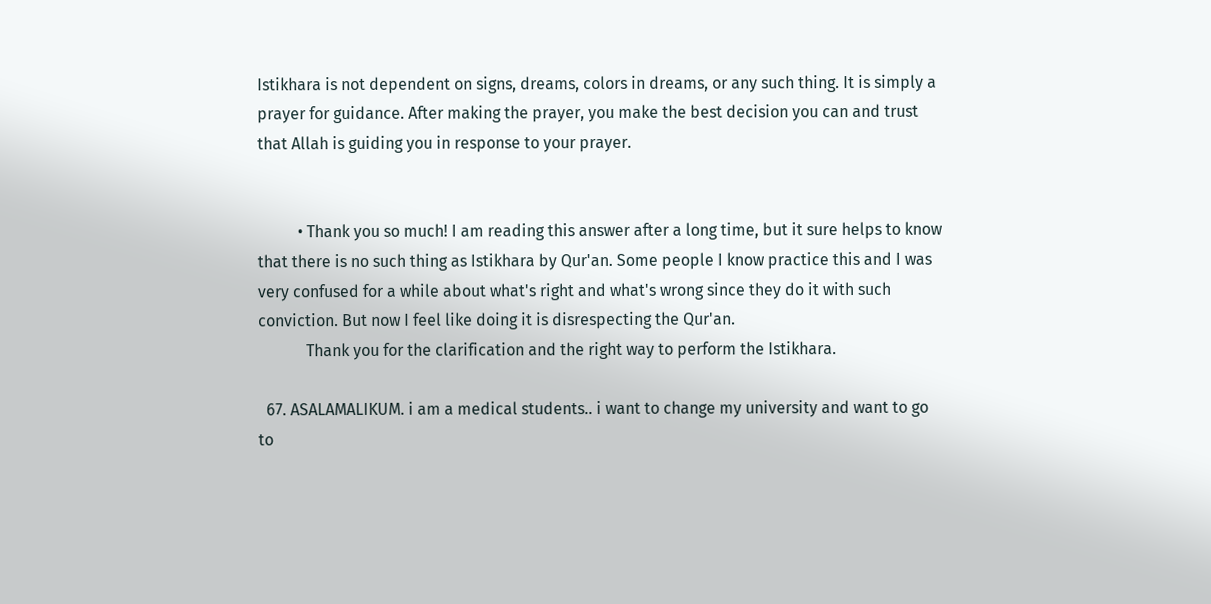Istikhara is not dependent on signs, dreams, colors in dreams, or any such thing. It is simply a prayer for guidance. After making the prayer, you make the best decision you can and trust that Allah is guiding you in response to your prayer.


          • Thank you so much! I am reading this answer after a long time, but it sure helps to know that there is no such thing as Istikhara by Qur'an. Some people I know practice this and I was very confused for a while about what's right and what's wrong since they do it with such conviction. But now I feel like doing it is disrespecting the Qur'an.
            Thank you for the clarification and the right way to perform the Istikhara.

  67. ASALAMALIKUM. i am a medical students.. i want to change my university and want to go to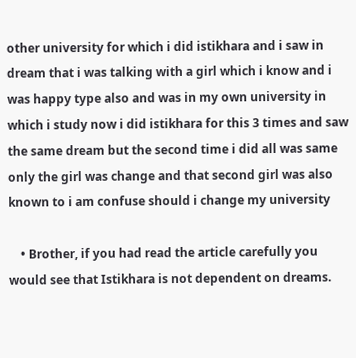other university for which i did istikhara and i saw in dream that i was talking with a girl which i know and i was happy type also and was in my own university in which i study now i did istikhara for this 3 times and saw the same dream but the second time i did all was same only the girl was change and that second girl was also known to i am confuse should i change my university

    • Brother, if you had read the article carefully you would see that Istikhara is not dependent on dreams.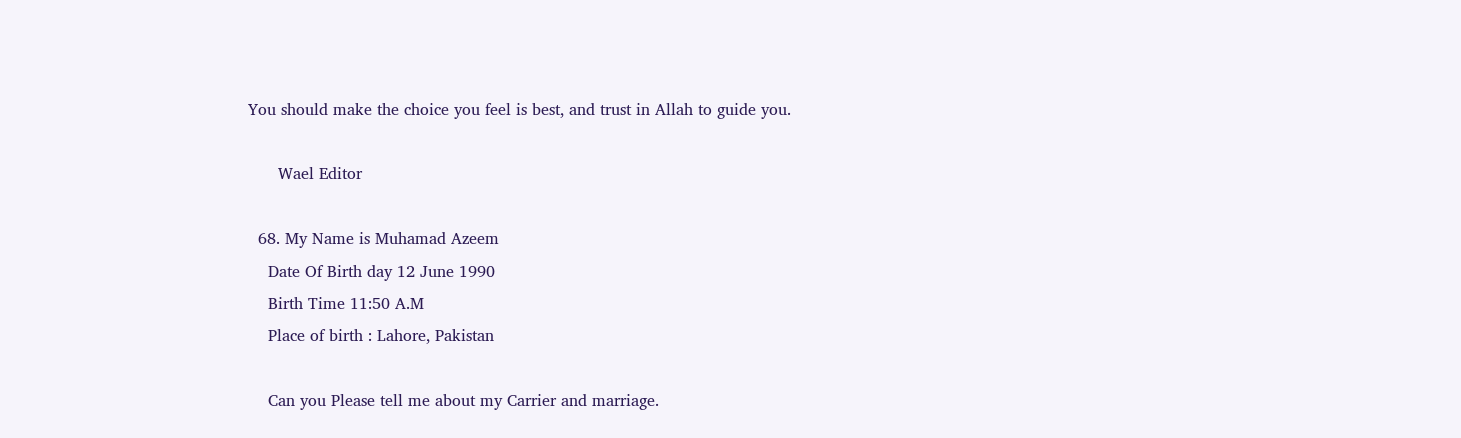You should make the choice you feel is best, and trust in Allah to guide you.

      Wael Editor

  68. My Name is Muhamad Azeem
    Date Of Birth day 12 June 1990
    Birth Time 11:50 A.M
    Place of birth : Lahore, Pakistan

    Can you Please tell me about my Carrier and marriage.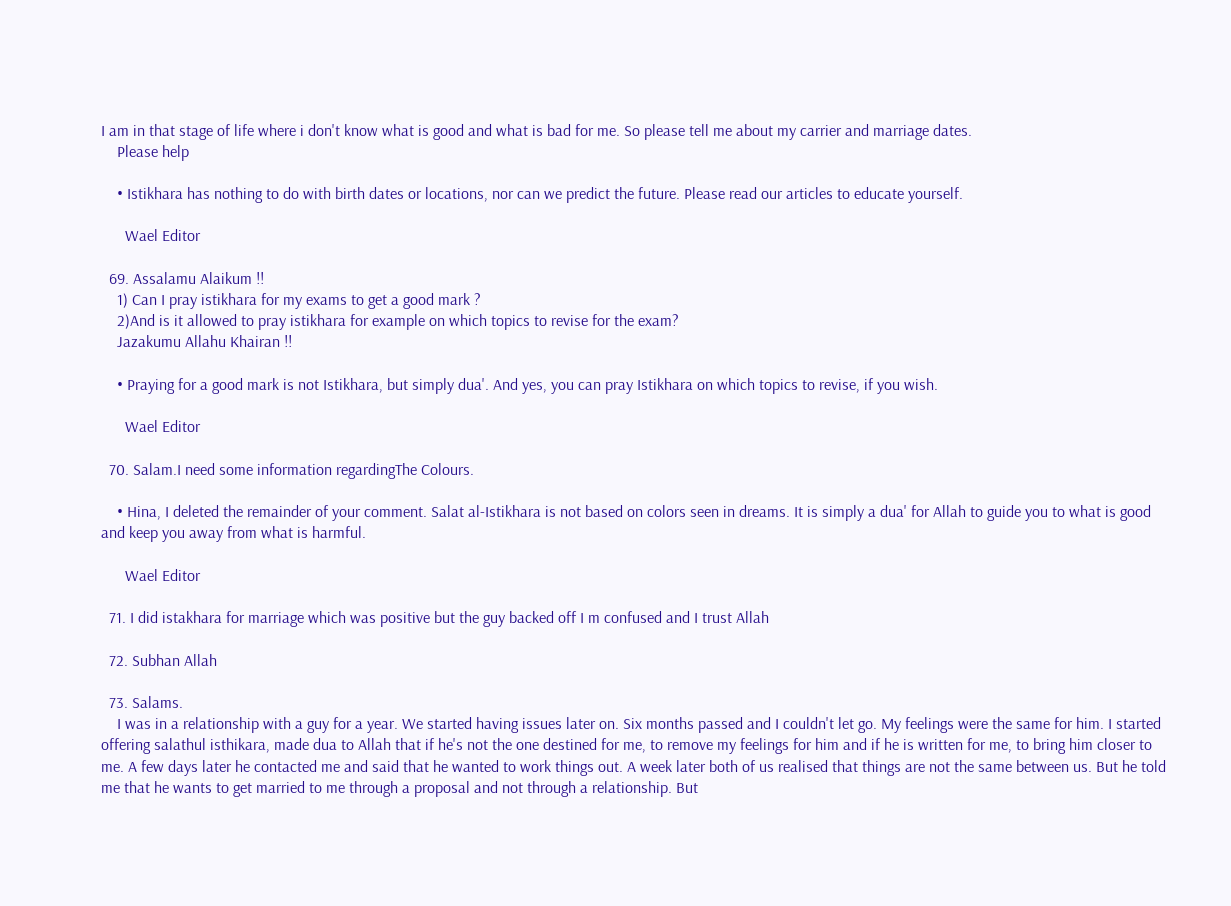I am in that stage of life where i don't know what is good and what is bad for me. So please tell me about my carrier and marriage dates.
    Please help

    • Istikhara has nothing to do with birth dates or locations, nor can we predict the future. Please read our articles to educate yourself.

      Wael Editor

  69. Assalamu Alaikum !!
    1) Can I pray istikhara for my exams to get a good mark ?
    2)And is it allowed to pray istikhara for example on which topics to revise for the exam?
    Jazakumu Allahu Khairan !!

    • Praying for a good mark is not Istikhara, but simply dua'. And yes, you can pray Istikhara on which topics to revise, if you wish.

      Wael Editor

  70. Salam.I need some information regardingThe Colours.

    • Hina, I deleted the remainder of your comment. Salat al-Istikhara is not based on colors seen in dreams. It is simply a dua' for Allah to guide you to what is good and keep you away from what is harmful.

      Wael Editor

  71. I did istakhara for marriage which was positive but the guy backed off I m confused and I trust Allah

  72. Subhan Allah

  73. Salams.
    I was in a relationship with a guy for a year. We started having issues later on. Six months passed and I couldn't let go. My feelings were the same for him. I started offering salathul isthikara, made dua to Allah that if he's not the one destined for me, to remove my feelings for him and if he is written for me, to bring him closer to me. A few days later he contacted me and said that he wanted to work things out. A week later both of us realised that things are not the same between us. But he told me that he wants to get married to me through a proposal and not through a relationship. But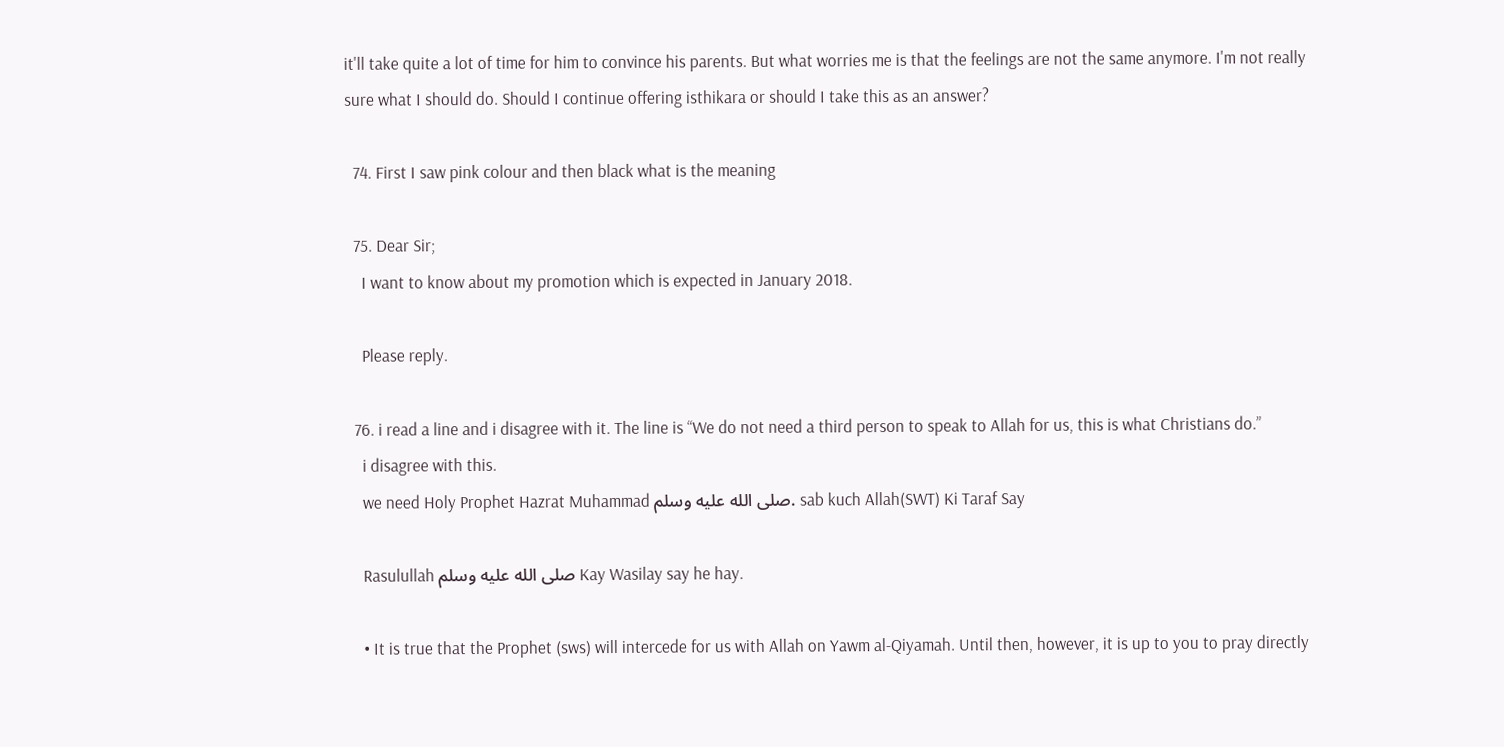it'll take quite a lot of time for him to convince his parents. But what worries me is that the feelings are not the same anymore. I'm not really sure what I should do. Should I continue offering isthikara or should I take this as an answer?

  74. First I saw pink colour and then black what is the meaning

  75. Dear Sir;
    I want to know about my promotion which is expected in January 2018.

    Please reply.

  76. i read a line and i disagree with it. The line is “We do not need a third person to speak to Allah for us, this is what Christians do.”
    i disagree with this.
    we need Holy Prophet Hazrat Muhammad صلى الله عليه وسلم. sab kuch Allah(SWT) Ki Taraf Say

    Rasulullah صلى الله عليه وسلم Kay Wasilay say he hay.

    • It is true that the Prophet (sws) will intercede for us with Allah on Yawm al-Qiyamah. Until then, however, it is up to you to pray directly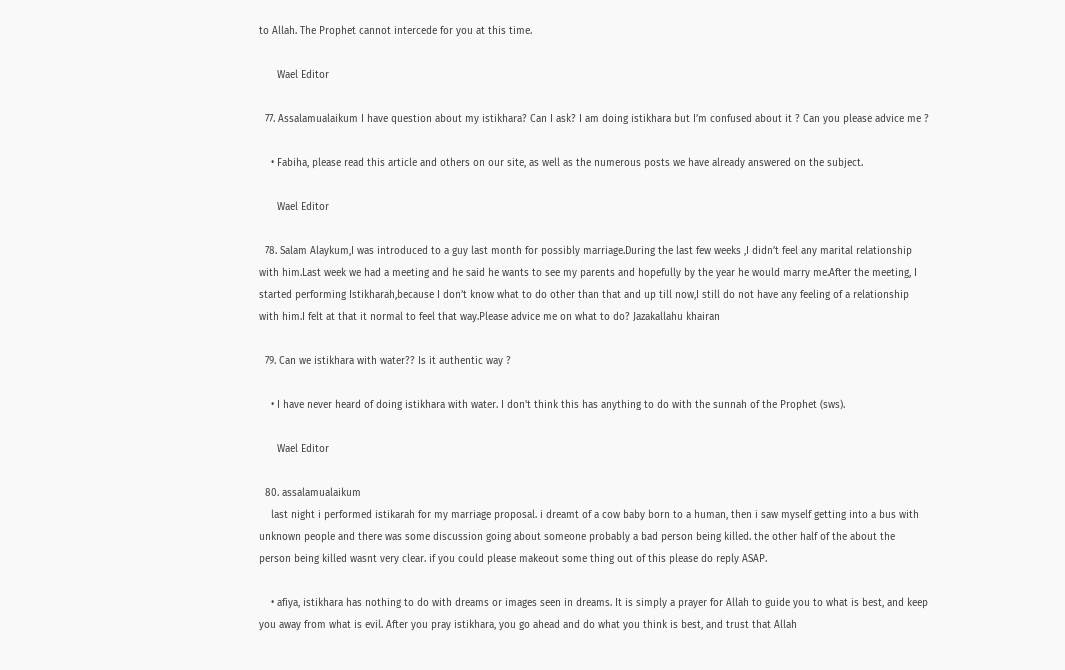to Allah. The Prophet cannot intercede for you at this time.

      Wael Editor

  77. Assalamualaikum I have question about my istikhara? Can I ask? I am doing istikhara but I’m confused about it ? Can you please advice me ?

    • Fabiha, please read this article and others on our site, as well as the numerous posts we have already answered on the subject.

      Wael Editor

  78. Salam Alaykum,I was introduced to a guy last month for possibly marriage.During the last few weeks ,I didn’t feel any marital relationship with him.Last week we had a meeting and he said he wants to see my parents and hopefully by the year he would marry me.After the meeting, I started performing Istikharah,because I don’t know what to do other than that and up till now,I still do not have any feeling of a relationship with him.I felt at that it normal to feel that way.Please advice me on what to do? Jazakallahu khairan

  79. Can we istikhara with water?? Is it authentic way ?

    • I have never heard of doing istikhara with water. I don't think this has anything to do with the sunnah of the Prophet (sws).

      Wael Editor

  80. assalamualaikum
    last night i performed istikarah for my marriage proposal. i dreamt of a cow baby born to a human, then i saw myself getting into a bus with unknown people and there was some discussion going about someone probably a bad person being killed. the other half of the about the person being killed wasnt very clear. if you could please makeout some thing out of this please do reply ASAP.

    • afiya, istikhara has nothing to do with dreams or images seen in dreams. It is simply a prayer for Allah to guide you to what is best, and keep you away from what is evil. After you pray istikhara, you go ahead and do what you think is best, and trust that Allah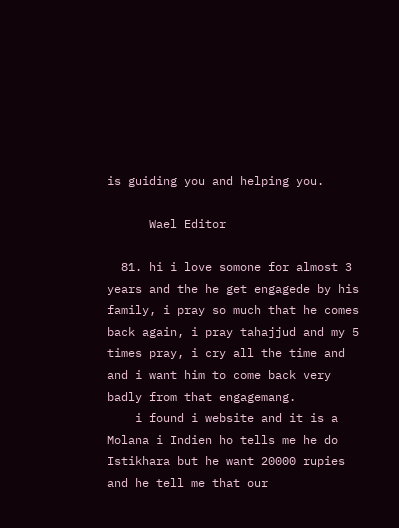is guiding you and helping you.

      Wael Editor

  81. hi i love somone for almost 3 years and the he get engagede by his family, i pray so much that he comes back again, i pray tahajjud and my 5 times pray, i cry all the time and and i want him to come back very badly from that engagemang.
    i found i website and it is a Molana i Indien ho tells me he do Istikhara but he want 20000 rupies and he tell me that our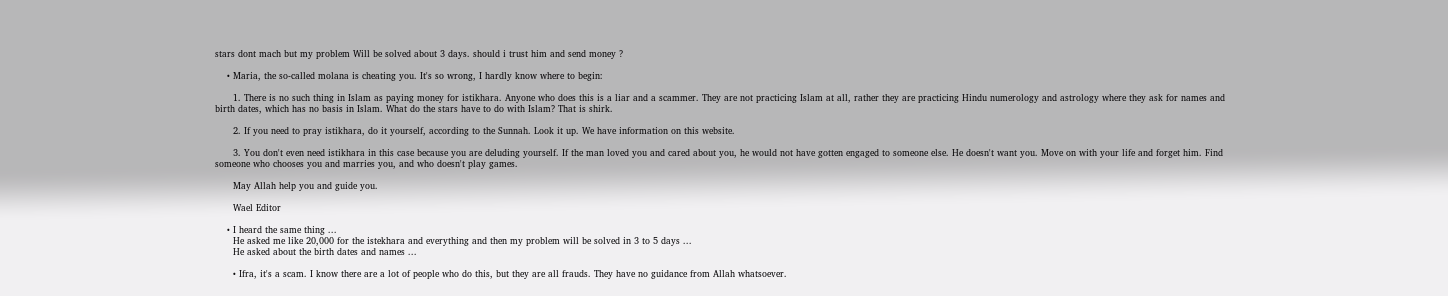stars dont mach but my problem Will be solved about 3 days. should i trust him and send money ?

    • Maria, the so-called molana is cheating you. It's so wrong, I hardly know where to begin:

      1. There is no such thing in Islam as paying money for istikhara. Anyone who does this is a liar and a scammer. They are not practicing Islam at all, rather they are practicing Hindu numerology and astrology where they ask for names and birth dates, which has no basis in Islam. What do the stars have to do with Islam? That is shirk.

      2. If you need to pray istikhara, do it yourself, according to the Sunnah. Look it up. We have information on this website.

      3. You don't even need istikhara in this case because you are deluding yourself. If the man loved you and cared about you, he would not have gotten engaged to someone else. He doesn't want you. Move on with your life and forget him. Find someone who chooses you and marries you, and who doesn't play games.

      May Allah help you and guide you.

      Wael Editor

    • I heard the same thing ...
      He asked me like 20,000 for the istekhara and everything and then my problem will be solved in 3 to 5 days ...
      He asked about the birth dates and names ...

      • Ifra, it's a scam. I know there are a lot of people who do this, but they are all frauds. They have no guidance from Allah whatsoever.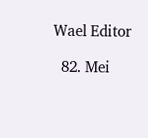Wael Editor

  82. Mei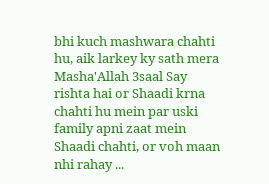bhi kuch mashwara chahti hu, aik larkey ky sath mera Masha'Allah 3saal Say rishta hai or Shaadi krna chahti hu mein par uski family apni zaat mein Shaadi chahti, or voh maan nhi rahay ...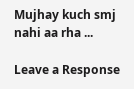Mujhay kuch smj nahi aa rha ...

Leave a Response